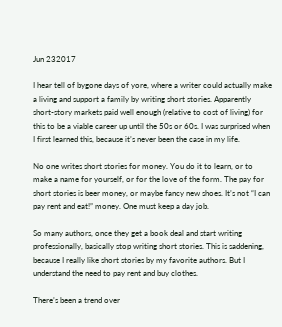Jun 232017

I hear tell of bygone days of yore, where a writer could actually make a living and support a family by writing short stories. Apparently short-story markets paid well enough (relative to cost of living) for this to be a viable career up until the 50s or 60s. I was surprised when I first learned this, because it’s never been the case in my life.

No one writes short stories for money. You do it to learn, or to make a name for yourself, or for the love of the form. The pay for short stories is beer money, or maybe fancy new shoes. It’s not “I can pay rent and eat!” money. One must keep a day job.

So many authors, once they get a book deal and start writing professionally, basically stop writing short stories. This is saddening, because I really like short stories by my favorite authors. But I understand the need to pay rent and buy clothes.

There’s been a trend over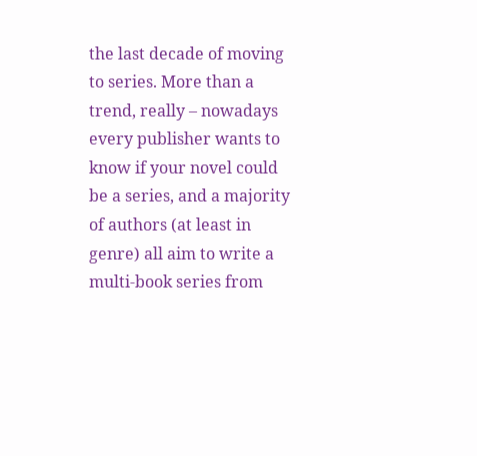the last decade of moving to series. More than a trend, really – nowadays every publisher wants to know if your novel could be a series, and a majority of authors (at least in genre) all aim to write a multi-book series from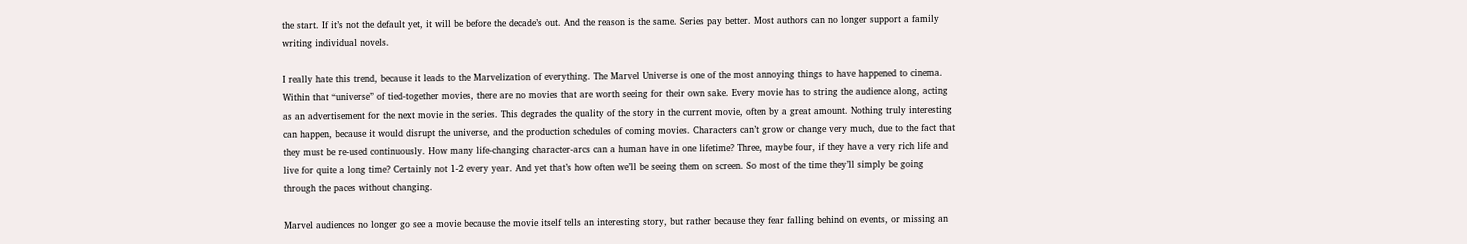the start. If it’s not the default yet, it will be before the decade’s out. And the reason is the same. Series pay better. Most authors can no longer support a family writing individual novels.

I really hate this trend, because it leads to the Marvelization of everything. The Marvel Universe is one of the most annoying things to have happened to cinema. Within that “universe” of tied-together movies, there are no movies that are worth seeing for their own sake. Every movie has to string the audience along, acting as an advertisement for the next movie in the series. This degrades the quality of the story in the current movie, often by a great amount. Nothing truly interesting can happen, because it would disrupt the universe, and the production schedules of coming movies. Characters can’t grow or change very much, due to the fact that they must be re-used continuously. How many life-changing character-arcs can a human have in one lifetime? Three, maybe four, if they have a very rich life and live for quite a long time? Certainly not 1-2 every year. And yet that’s how often we’ll be seeing them on screen. So most of the time they’ll simply be going through the paces without changing.

Marvel audiences no longer go see a movie because the movie itself tells an interesting story, but rather because they fear falling behind on events, or missing an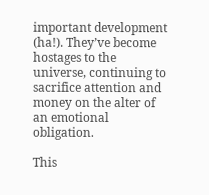important development (ha!). They’ve become hostages to the universe, continuing to sacrifice attention and money on the alter of an emotional obligation.

This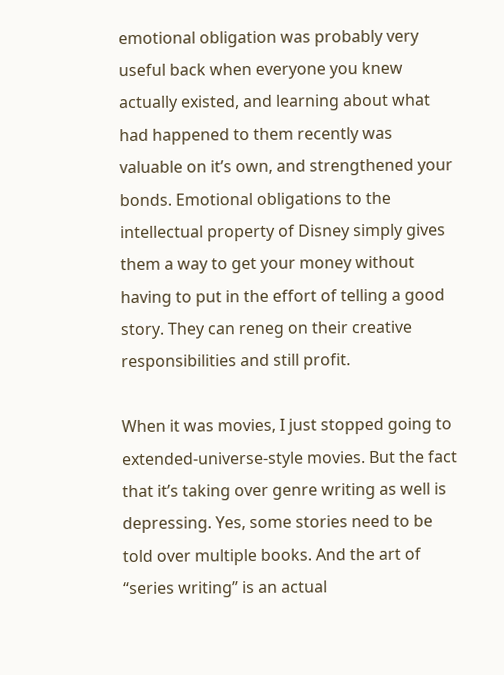emotional obligation was probably very useful back when everyone you knew actually existed, and learning about what had happened to them recently was valuable on it’s own, and strengthened your bonds. Emotional obligations to the intellectual property of Disney simply gives them a way to get your money without having to put in the effort of telling a good story. They can reneg on their creative responsibilities and still profit.

When it was movies, I just stopped going to extended-universe-style movies. But the fact that it’s taking over genre writing as well is depressing. Yes, some stories need to be told over multiple books. And the art of “series writing” is an actual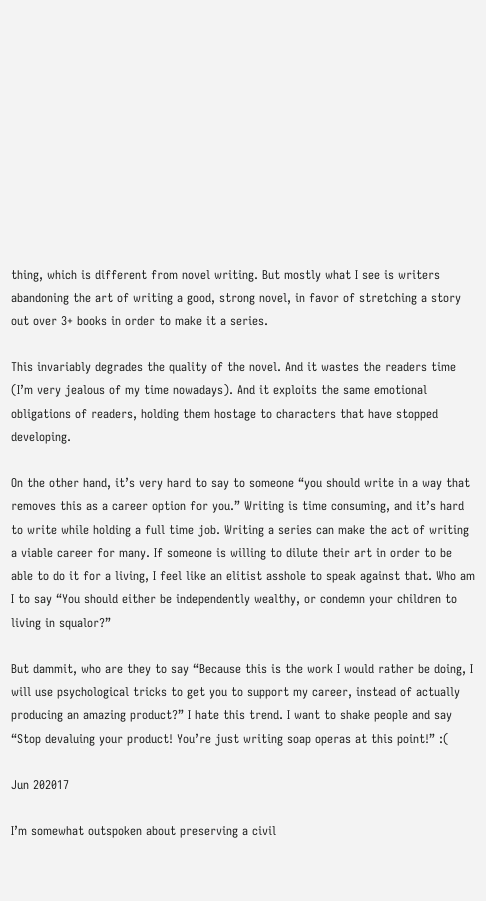thing, which is different from novel writing. But mostly what I see is writers abandoning the art of writing a good, strong novel, in favor of stretching a story out over 3+ books in order to make it a series.

This invariably degrades the quality of the novel. And it wastes the readers time (I’m very jealous of my time nowadays). And it exploits the same emotional obligations of readers, holding them hostage to characters that have stopped developing.

On the other hand, it’s very hard to say to someone “you should write in a way that removes this as a career option for you.” Writing is time consuming, and it’s hard to write while holding a full time job. Writing a series can make the act of writing a viable career for many. If someone is willing to dilute their art in order to be able to do it for a living, I feel like an elitist asshole to speak against that. Who am I to say “You should either be independently wealthy, or condemn your children to living in squalor?”

But dammit, who are they to say “Because this is the work I would rather be doing, I will use psychological tricks to get you to support my career, instead of actually producing an amazing product?” I hate this trend. I want to shake people and say “Stop devaluing your product! You’re just writing soap operas at this point!” :(

Jun 202017

I’m somewhat outspoken about preserving a civil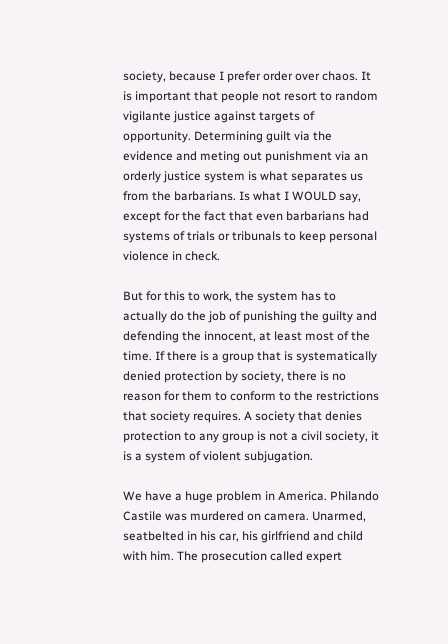society, because I prefer order over chaos. It is important that people not resort to random vigilante justice against targets of opportunity. Determining guilt via the evidence and meting out punishment via an orderly justice system is what separates us from the barbarians. Is what I WOULD say, except for the fact that even barbarians had systems of trials or tribunals to keep personal violence in check.

But for this to work, the system has to actually do the job of punishing the guilty and defending the innocent, at least most of the time. If there is a group that is systematically denied protection by society, there is no reason for them to conform to the restrictions that society requires. A society that denies protection to any group is not a civil society, it is a system of violent subjugation.

We have a huge problem in America. Philando Castile was murdered on camera. Unarmed, seatbelted in his car, his girlfriend and child with him. The prosecution called expert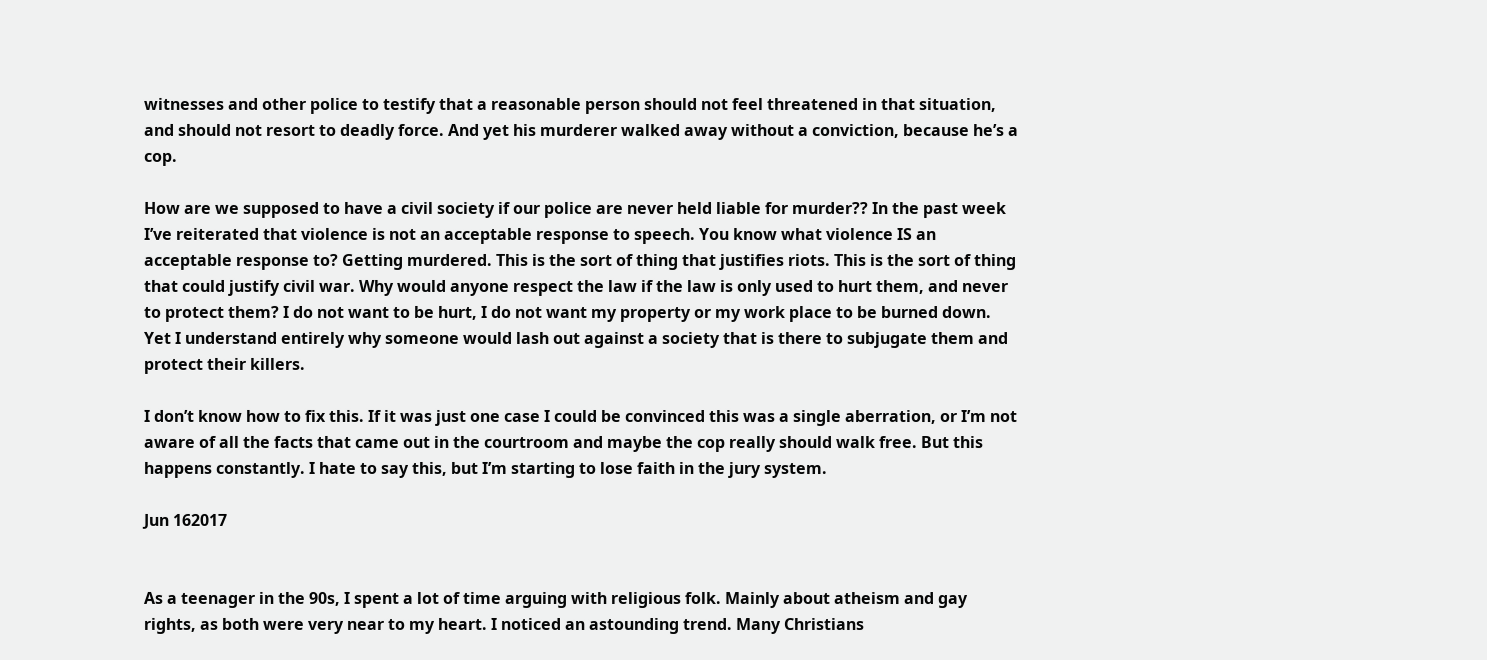witnesses and other police to testify that a reasonable person should not feel threatened in that situation, and should not resort to deadly force. And yet his murderer walked away without a conviction, because he’s a cop.

How are we supposed to have a civil society if our police are never held liable for murder?? In the past week I’ve reiterated that violence is not an acceptable response to speech. You know what violence IS an acceptable response to? Getting murdered. This is the sort of thing that justifies riots. This is the sort of thing that could justify civil war. Why would anyone respect the law if the law is only used to hurt them, and never to protect them? I do not want to be hurt, I do not want my property or my work place to be burned down. Yet I understand entirely why someone would lash out against a society that is there to subjugate them and protect their killers.

I don’t know how to fix this. If it was just one case I could be convinced this was a single aberration, or I’m not aware of all the facts that came out in the courtroom and maybe the cop really should walk free. But this happens constantly. I hate to say this, but I’m starting to lose faith in the jury system.

Jun 162017


As a teenager in the 90s, I spent a lot of time arguing with religious folk. Mainly about atheism and gay rights, as both were very near to my heart. I noticed an astounding trend. Many Christians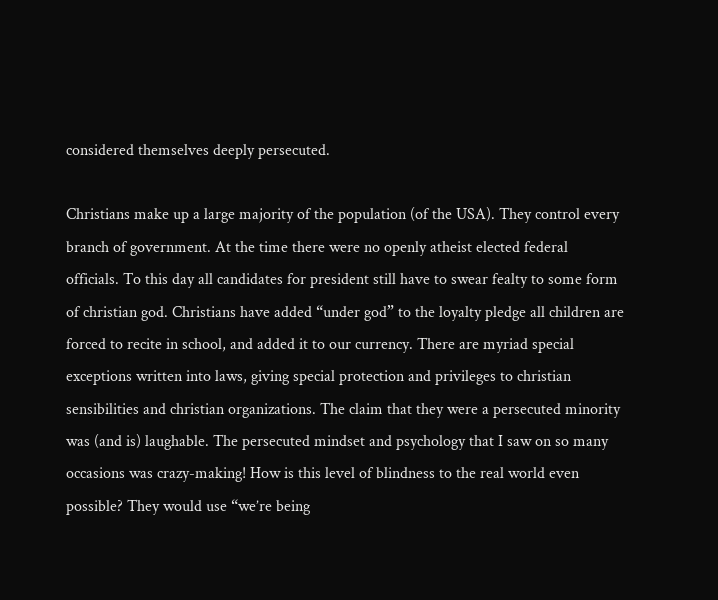considered themselves deeply persecuted.

Christians make up a large majority of the population (of the USA). They control every branch of government. At the time there were no openly atheist elected federal officials. To this day all candidates for president still have to swear fealty to some form of christian god. Christians have added “under god” to the loyalty pledge all children are forced to recite in school, and added it to our currency. There are myriad special exceptions written into laws, giving special protection and privileges to christian sensibilities and christian organizations. The claim that they were a persecuted minority was (and is) laughable. The persecuted mindset and psychology that I saw on so many occasions was crazy-making! How is this level of blindness to the real world even possible? They would use “we’re being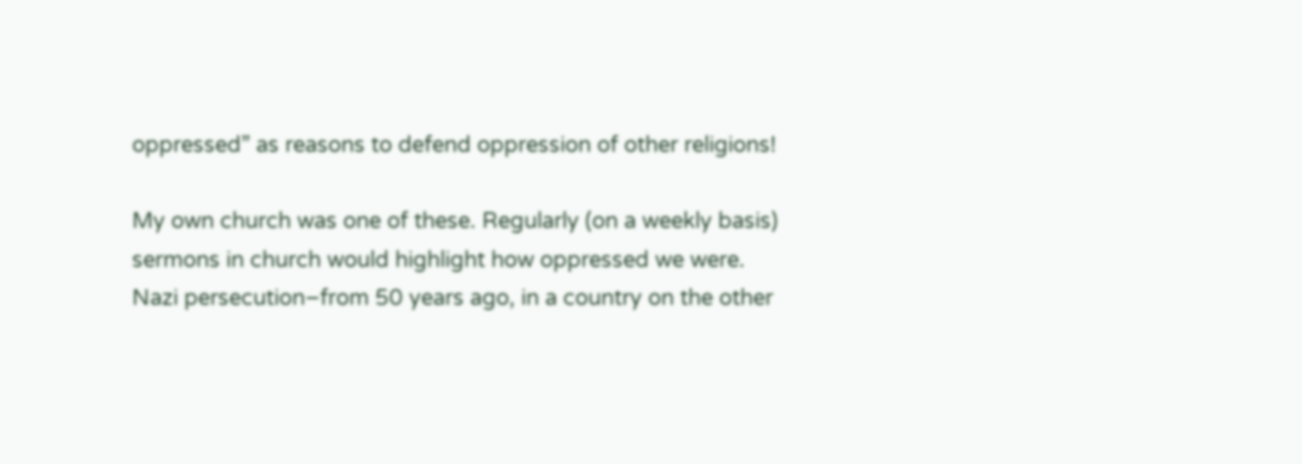oppressed” as reasons to defend oppression of other religions!

My own church was one of these. Regularly (on a weekly basis) sermons in church would highlight how oppressed we were. Nazi persecution–from 50 years ago, in a country on the other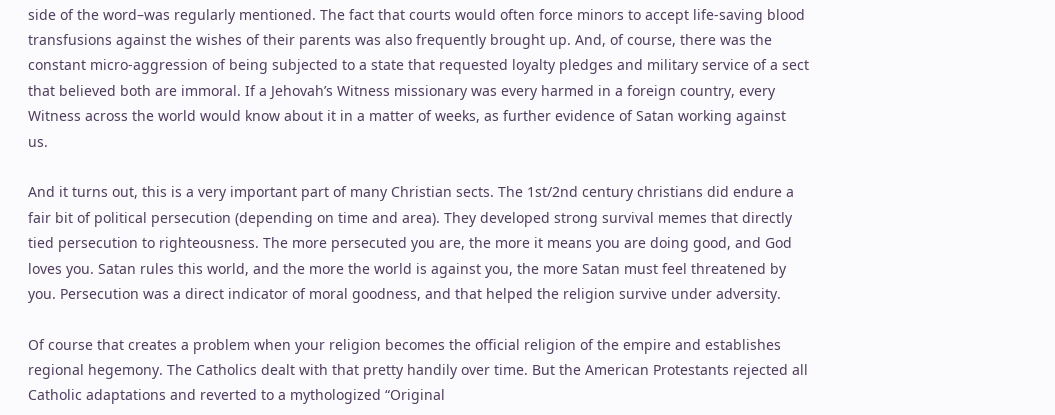side of the word–was regularly mentioned. The fact that courts would often force minors to accept life-saving blood transfusions against the wishes of their parents was also frequently brought up. And, of course, there was the constant micro-aggression of being subjected to a state that requested loyalty pledges and military service of a sect that believed both are immoral. If a Jehovah’s Witness missionary was every harmed in a foreign country, every Witness across the world would know about it in a matter of weeks, as further evidence of Satan working against us.

And it turns out, this is a very important part of many Christian sects. The 1st/2nd century christians did endure a fair bit of political persecution (depending on time and area). They developed strong survival memes that directly tied persecution to righteousness. The more persecuted you are, the more it means you are doing good, and God loves you. Satan rules this world, and the more the world is against you, the more Satan must feel threatened by you. Persecution was a direct indicator of moral goodness, and that helped the religion survive under adversity.

Of course that creates a problem when your religion becomes the official religion of the empire and establishes regional hegemony. The Catholics dealt with that pretty handily over time. But the American Protestants rejected all Catholic adaptations and reverted to a mythologized “Original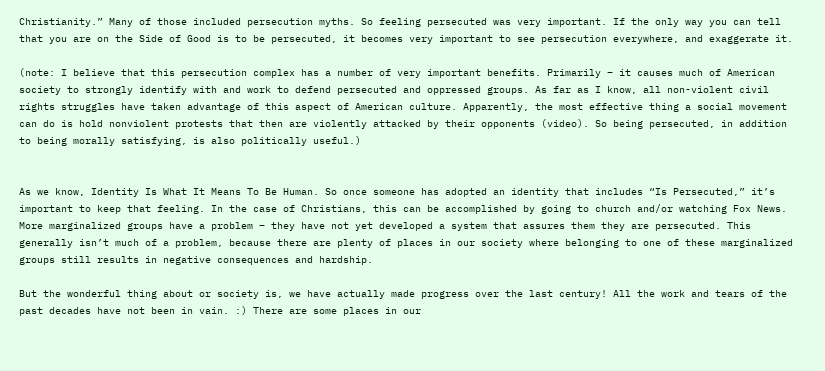Christianity.” Many of those included persecution myths. So feeling persecuted was very important. If the only way you can tell that you are on the Side of Good is to be persecuted, it becomes very important to see persecution everywhere, and exaggerate it.

(note: I believe that this persecution complex has a number of very important benefits. Primarily – it causes much of American society to strongly identify with and work to defend persecuted and oppressed groups. As far as I know, all non-violent civil rights struggles have taken advantage of this aspect of American culture. Apparently, the most effective thing a social movement can do is hold nonviolent protests that then are violently attacked by their opponents (video). So being persecuted, in addition to being morally satisfying, is also politically useful.)


As we know, Identity Is What It Means To Be Human. So once someone has adopted an identity that includes “Is Persecuted,” it’s important to keep that feeling. In the case of Christians, this can be accomplished by going to church and/or watching Fox News. More marginalized groups have a problem – they have not yet developed a system that assures them they are persecuted. This generally isn’t much of a problem, because there are plenty of places in our society where belonging to one of these marginalized groups still results in negative consequences and hardship.

But the wonderful thing about or society is, we have actually made progress over the last century! All the work and tears of the past decades have not been in vain. :) There are some places in our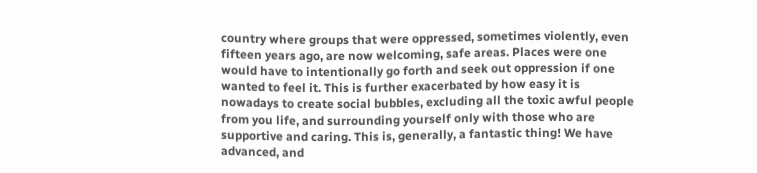country where groups that were oppressed, sometimes violently, even fifteen years ago, are now welcoming, safe areas. Places were one would have to intentionally go forth and seek out oppression if one wanted to feel it. This is further exacerbated by how easy it is nowadays to create social bubbles, excluding all the toxic awful people from you life, and surrounding yourself only with those who are supportive and caring. This is, generally, a fantastic thing! We have advanced, and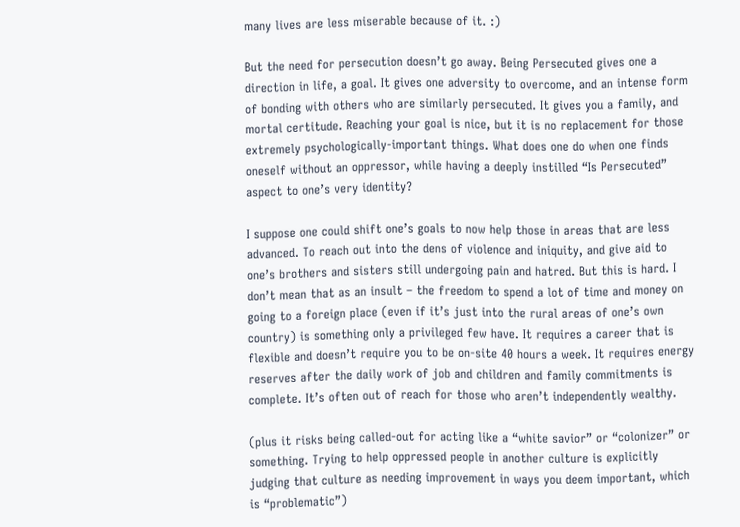many lives are less miserable because of it. :)

But the need for persecution doesn’t go away. Being Persecuted gives one a direction in life, a goal. It gives one adversity to overcome, and an intense form of bonding with others who are similarly persecuted. It gives you a family, and mortal certitude. Reaching your goal is nice, but it is no replacement for those extremely psychologically-important things. What does one do when one finds oneself without an oppressor, while having a deeply instilled “Is Persecuted” aspect to one’s very identity?

I suppose one could shift one’s goals to now help those in areas that are less advanced. To reach out into the dens of violence and iniquity, and give aid to one’s brothers and sisters still undergoing pain and hatred. But this is hard. I don’t mean that as an insult – the freedom to spend a lot of time and money on going to a foreign place (even if it’s just into the rural areas of one’s own country) is something only a privileged few have. It requires a career that is flexible and doesn’t require you to be on-site 40 hours a week. It requires energy reserves after the daily work of job and children and family commitments is complete. It’s often out of reach for those who aren’t independently wealthy.

(plus it risks being called-out for acting like a “white savior” or “colonizer” or something. Trying to help oppressed people in another culture is explicitly judging that culture as needing improvement in ways you deem important, which is “problematic”)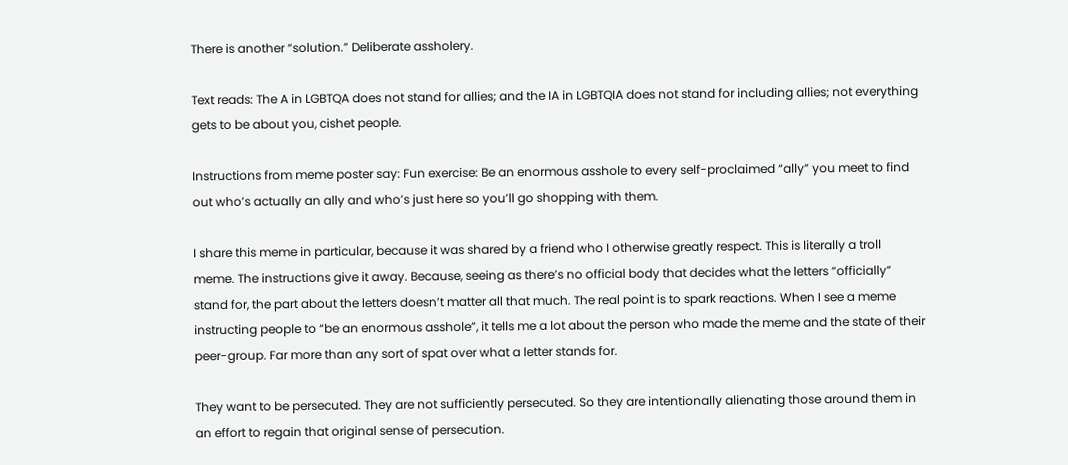There is another “solution.” Deliberate assholery.

Text reads: The A in LGBTQA does not stand for allies; and the IA in LGBTQIA does not stand for including allies; not everything gets to be about you, cishet people.

Instructions from meme poster say: Fun exercise: Be an enormous asshole to every self-proclaimed “ally” you meet to find out who’s actually an ally and who’s just here so you’ll go shopping with them.

I share this meme in particular, because it was shared by a friend who I otherwise greatly respect. This is literally a troll meme. The instructions give it away. Because, seeing as there’s no official body that decides what the letters “officially” stand for, the part about the letters doesn’t matter all that much. The real point is to spark reactions. When I see a meme instructing people to “be an enormous asshole”, it tells me a lot about the person who made the meme and the state of their peer-group. Far more than any sort of spat over what a letter stands for.

They want to be persecuted. They are not sufficiently persecuted. So they are intentionally alienating those around them in an effort to regain that original sense of persecution.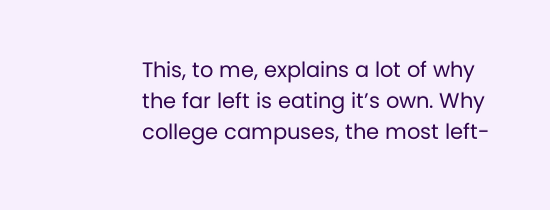This, to me, explains a lot of why the far left is eating it’s own. Why college campuses, the most left-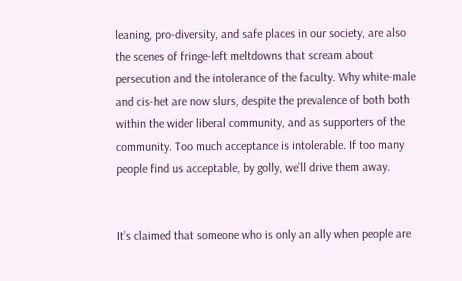leaning, pro-diversity, and safe places in our society, are also the scenes of fringe-left meltdowns that scream about persecution and the intolerance of the faculty. Why white-male and cis-het are now slurs, despite the prevalence of both both within the wider liberal community, and as supporters of the community. Too much acceptance is intolerable. If too many people find us acceptable, by golly, we’ll drive them away.


It’s claimed that someone who is only an ally when people are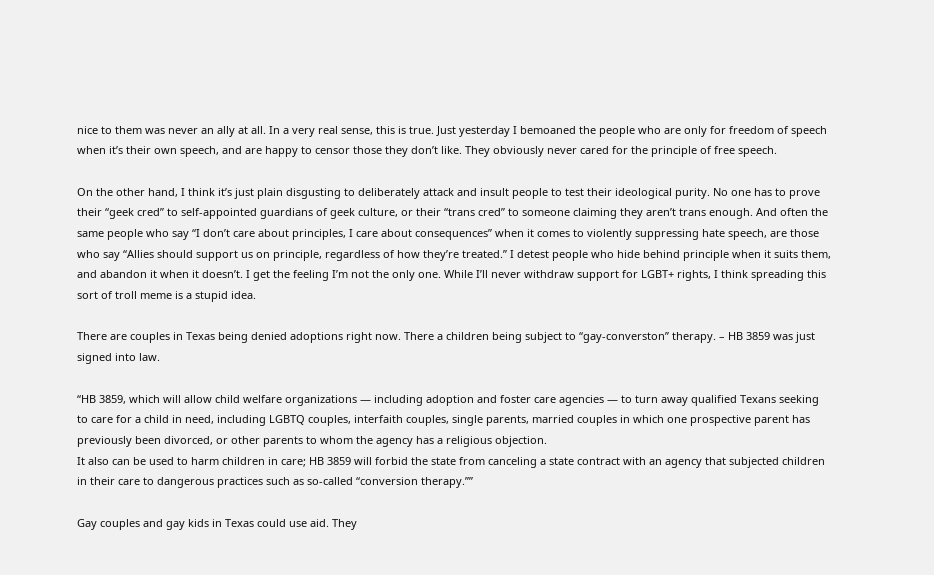nice to them was never an ally at all. In a very real sense, this is true. Just yesterday I bemoaned the people who are only for freedom of speech when it’s their own speech, and are happy to censor those they don’t like. They obviously never cared for the principle of free speech.

On the other hand, I think it’s just plain disgusting to deliberately attack and insult people to test their ideological purity. No one has to prove their “geek cred” to self-appointed guardians of geek culture, or their “trans cred” to someone claiming they aren’t trans enough. And often the same people who say “I don’t care about principles, I care about consequences” when it comes to violently suppressing hate speech, are those who say “Allies should support us on principle, regardless of how they’re treated.” I detest people who hide behind principle when it suits them, and abandon it when it doesn’t. I get the feeling I’m not the only one. While I’ll never withdraw support for LGBT+ rights, I think spreading this sort of troll meme is a stupid idea.

There are couples in Texas being denied adoptions right now. There a children being subject to “gay-converston” therapy. – HB 3859 was just signed into law.

“HB 3859, which will allow child welfare organizations — including adoption and foster care agencies — to turn away qualified Texans seeking to care for a child in need, including LGBTQ couples, interfaith couples, single parents, married couples in which one prospective parent has previously been divorced, or other parents to whom the agency has a religious objection.
It also can be used to harm children in care; HB 3859 will forbid the state from canceling a state contract with an agency that subjected children in their care to dangerous practices such as so-called “conversion therapy.””

Gay couples and gay kids in Texas could use aid. They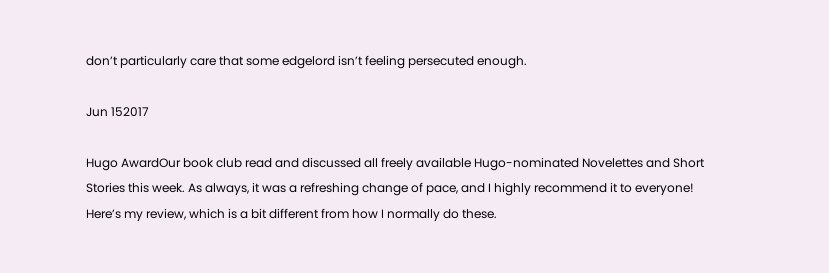don’t particularly care that some edgelord isn’t feeling persecuted enough.

Jun 152017

Hugo AwardOur book club read and discussed all freely available Hugo-nominated Novelettes and Short Stories this week. As always, it was a refreshing change of pace, and I highly recommend it to everyone! Here’s my review, which is a bit different from how I normally do these.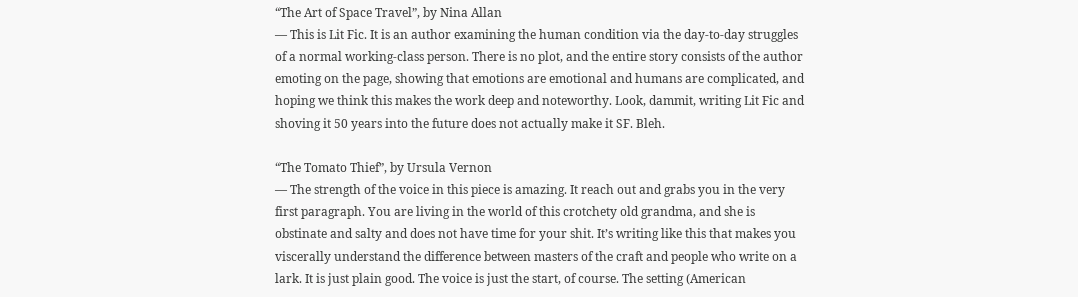“The Art of Space Travel”, by Nina Allan
— This is Lit Fic. It is an author examining the human condition via the day-to-day struggles of a normal working-class person. There is no plot, and the entire story consists of the author emoting on the page, showing that emotions are emotional and humans are complicated, and hoping we think this makes the work deep and noteworthy. Look, dammit, writing Lit Fic and shoving it 50 years into the future does not actually make it SF. Bleh.

“The Tomato Thief”, by Ursula Vernon
— The strength of the voice in this piece is amazing. It reach out and grabs you in the very first paragraph. You are living in the world of this crotchety old grandma, and she is obstinate and salty and does not have time for your shit. It’s writing like this that makes you viscerally understand the difference between masters of the craft and people who write on a lark. It is just plain good. The voice is just the start, of course. The setting (American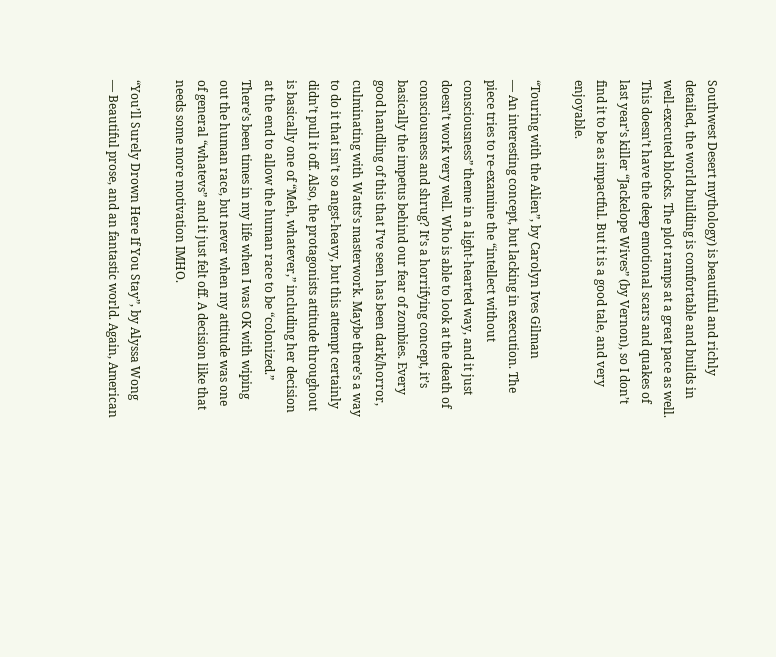Southwest Desert mythology) is beautiful and richly detailed, the world building is comfortable and builds in well-executed blocks. The plot ramps at a great pace as well. This doesn’t have the deep emotional scars and quakes of last year’s killer “Jackelope Wives” (by Vernon), so I don’t find it to be as impactful. But it is a good tale, and very enjoyable.

“Touring with the Alien”, by Carolyn Ives Gilman
— An interesting concept, but lacking in execution. The piece tries to re-examine the “intellect without consciousness” theme in a light-hearted way, and it just doesn’t work very well. Who is able to look at the death of consciousness and shrug? It’s a horrifying concept, it’s basically the impetus behind our fear of zombies. Every good handling of this that I’ve seen has been dark/horror, culminating with Watts’s masterwork. Maybe there’s a way to do it that isn’t so angst-heavy, but this attempt certainly didn’t pull it off. Also, the protagonists attitude throughout is basically one of “Meh, whatever,” including her decision at the end to allow the human race to be “colonized.” There’s been times in my life when I was OK with wiping out the human race, but never when my attitude was one of general “whatevs” and it just felt off. A decision like that needs some more motivation IMHO.

“You’ll Surely Drown Here If You Stay”, by Alyssa Wong
— Beautiful prose, and an fantastic world. Again, American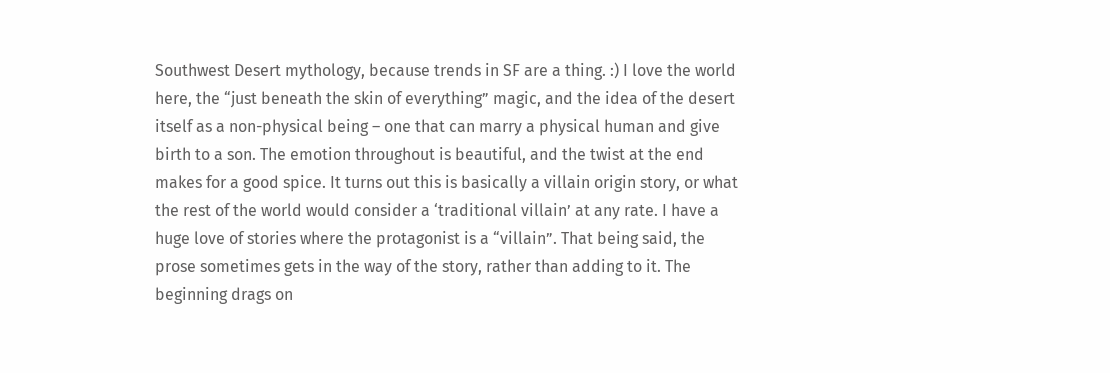Southwest Desert mythology, because trends in SF are a thing. :) I love the world here, the “just beneath the skin of everything” magic, and the idea of the desert itself as a non-physical being – one that can marry a physical human and give birth to a son. The emotion throughout is beautiful, and the twist at the end makes for a good spice. It turns out this is basically a villain origin story, or what the rest of the world would consider a ‘traditional villain’ at any rate. I have a huge love of stories where the protagonist is a “villain”. That being said, the prose sometimes gets in the way of the story, rather than adding to it. The beginning drags on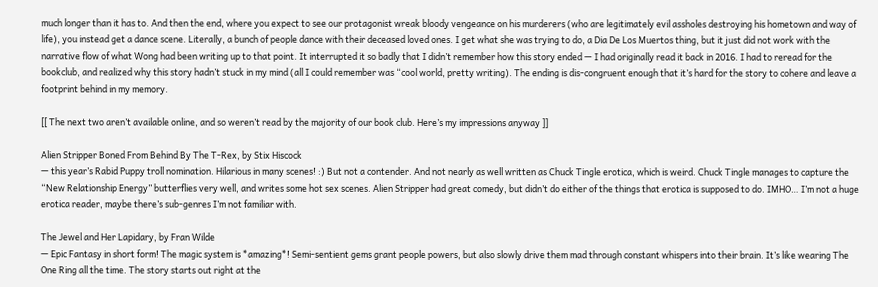much longer than it has to. And then the end, where you expect to see our protagonist wreak bloody vengeance on his murderers (who are legitimately evil assholes destroying his hometown and way of life), you instead get a dance scene. Literally, a bunch of people dance with their deceased loved ones. I get what she was trying to do, a Dia De Los Muertos thing, but it just did not work with the narrative flow of what Wong had been writing up to that point. It interrupted it so badly that I didn’t remember how this story ended — I had originally read it back in 2016. I had to reread for the bookclub, and realized why this story hadn’t stuck in my mind (all I could remember was “cool world, pretty writing). The ending is dis-congruent enough that it’s hard for the story to cohere and leave a footprint behind in my memory.

[[ The next two aren’t available online, and so weren’t read by the majority of our book club. Here’s my impressions anyway ]]

Alien Stripper Boned From Behind By The T-Rex, by Stix Hiscock
— this year’s Rabid Puppy troll nomination. Hilarious in many scenes! :) But not a contender. And not nearly as well written as Chuck Tingle erotica, which is weird. Chuck Tingle manages to capture the “New Relationship Energy” butterflies very well, and writes some hot sex scenes. Alien Stripper had great comedy, but didn’t do either of the things that erotica is supposed to do. IMHO… I’m not a huge erotica reader, maybe there’s sub-genres I’m not familiar with.

The Jewel and Her Lapidary, by Fran Wilde
— Epic Fantasy in short form! The magic system is *amazing*! Semi-sentient gems grant people powers, but also slowly drive them mad through constant whispers into their brain. It’s like wearing The One Ring all the time. The story starts out right at the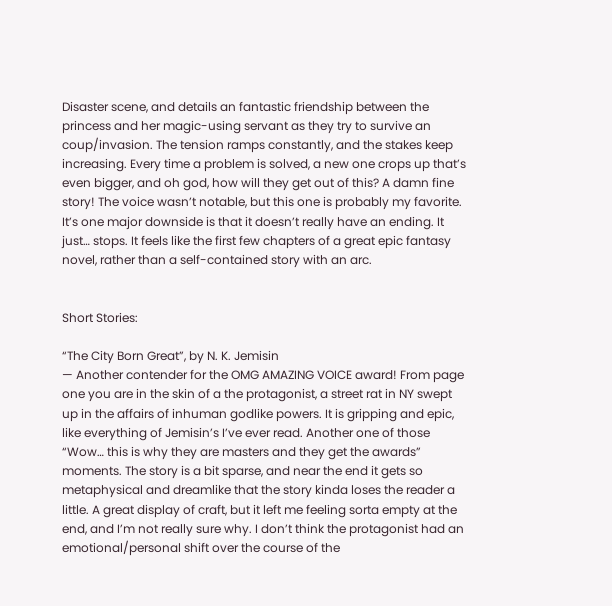Disaster scene, and details an fantastic friendship between the princess and her magic-using servant as they try to survive an coup/invasion. The tension ramps constantly, and the stakes keep increasing. Every time a problem is solved, a new one crops up that’s even bigger, and oh god, how will they get out of this? A damn fine story! The voice wasn’t notable, but this one is probably my favorite. It’s one major downside is that it doesn’t really have an ending. It just… stops. It feels like the first few chapters of a great epic fantasy novel, rather than a self-contained story with an arc.


Short Stories:

“The City Born Great”, by N. K. Jemisin
— Another contender for the OMG AMAZING VOICE award! From page one you are in the skin of a the protagonist, a street rat in NY swept up in the affairs of inhuman godlike powers. It is gripping and epic, like everything of Jemisin’s I’ve ever read. Another one of those “Wow… this is why they are masters and they get the awards” moments. The story is a bit sparse, and near the end it gets so metaphysical and dreamlike that the story kinda loses the reader a little. A great display of craft, but it left me feeling sorta empty at the end, and I’m not really sure why. I don’t think the protagonist had an emotional/personal shift over the course of the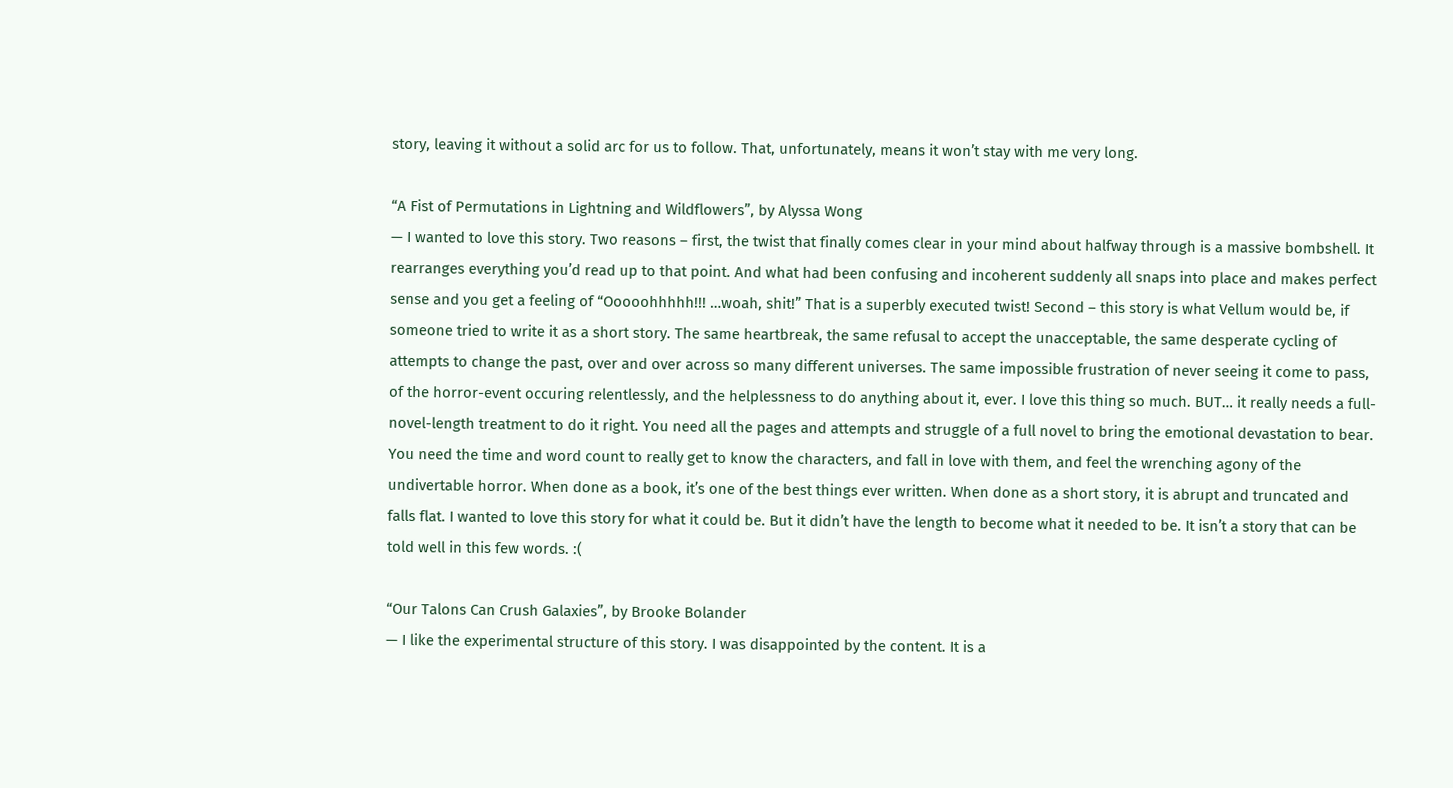story, leaving it without a solid arc for us to follow. That, unfortunately, means it won’t stay with me very long.

“A Fist of Permutations in Lightning and Wildflowers”, by Alyssa Wong
— I wanted to love this story. Two reasons – first, the twist that finally comes clear in your mind about halfway through is a massive bombshell. It rearranges everything you’d read up to that point. And what had been confusing and incoherent suddenly all snaps into place and makes perfect sense and you get a feeling of “Ooooohhhhh!!! …woah, shit!” That is a superbly executed twist! Second – this story is what Vellum would be, if someone tried to write it as a short story. The same heartbreak, the same refusal to accept the unacceptable, the same desperate cycling of attempts to change the past, over and over across so many different universes. The same impossible frustration of never seeing it come to pass, of the horror-event occuring relentlessly, and the helplessness to do anything about it, ever. I love this thing so much. BUT… it really needs a full-novel-length treatment to do it right. You need all the pages and attempts and struggle of a full novel to bring the emotional devastation to bear. You need the time and word count to really get to know the characters, and fall in love with them, and feel the wrenching agony of the undivertable horror. When done as a book, it’s one of the best things ever written. When done as a short story, it is abrupt and truncated and falls flat. I wanted to love this story for what it could be. But it didn’t have the length to become what it needed to be. It isn’t a story that can be told well in this few words. :(

“Our Talons Can Crush Galaxies”, by Brooke Bolander
— I like the experimental structure of this story. I was disappointed by the content. It is a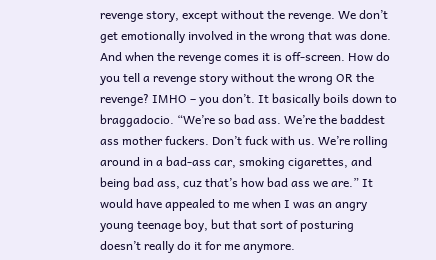revenge story, except without the revenge. We don’t get emotionally involved in the wrong that was done. And when the revenge comes it is off-screen. How do you tell a revenge story without the wrong OR the revenge? IMHO – you don’t. It basically boils down to braggadocio. “We’re so bad ass. We’re the baddest ass mother fuckers. Don’t fuck with us. We’re rolling around in a bad-ass car, smoking cigarettes, and being bad ass, cuz that’s how bad ass we are.” It would have appealed to me when I was an angry young teenage boy, but that sort of posturing doesn’t really do it for me anymore.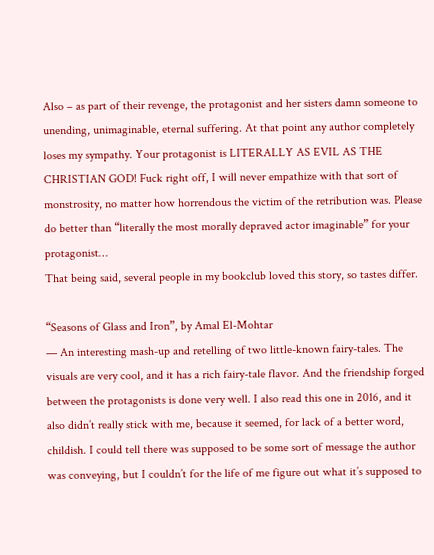Also – as part of their revenge, the protagonist and her sisters damn someone to unending, unimaginable, eternal suffering. At that point any author completely loses my sympathy. Your protagonist is LITERALLY AS EVIL AS THE CHRISTIAN GOD! Fuck right off, I will never empathize with that sort of monstrosity, no matter how horrendous the victim of the retribution was. Please do better than “literally the most morally depraved actor imaginable” for your protagonist…
That being said, several people in my bookclub loved this story, so tastes differ.

“Seasons of Glass and Iron”, by Amal El-Mohtar
— An interesting mash-up and retelling of two little-known fairy-tales. The visuals are very cool, and it has a rich fairy-tale flavor. And the friendship forged between the protagonists is done very well. I also read this one in 2016, and it also didn’t really stick with me, because it seemed, for lack of a better word, childish. I could tell there was supposed to be some sort of message the author was conveying, but I couldn’t for the life of me figure out what it’s supposed to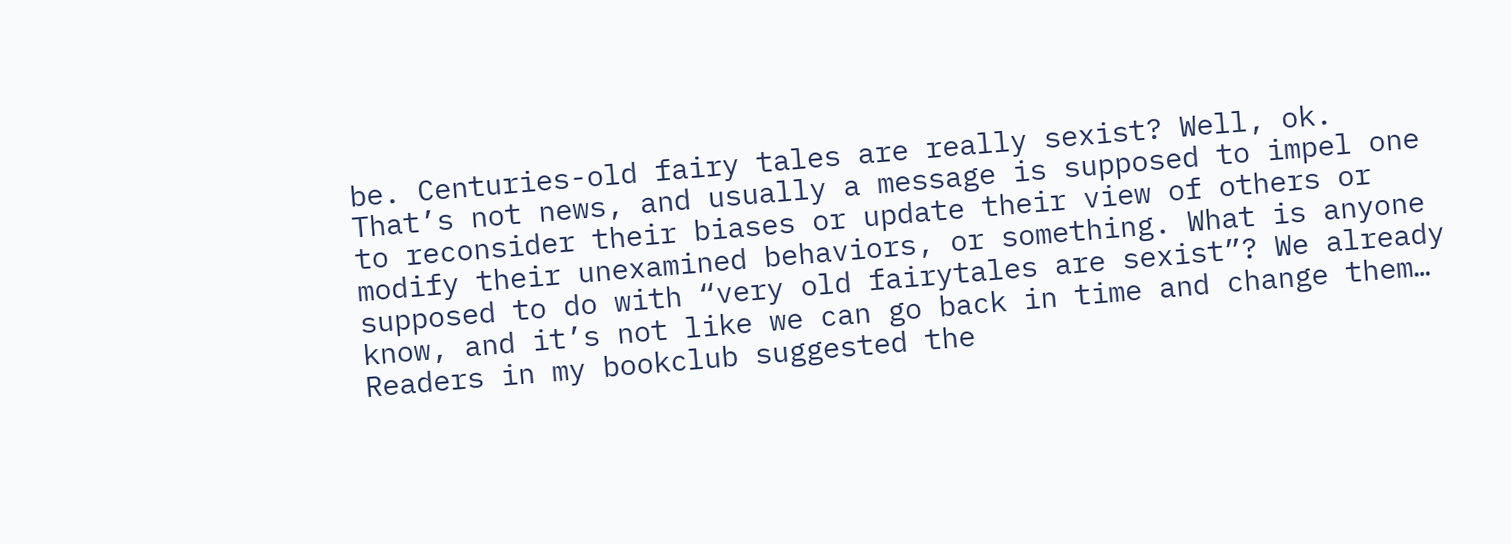be. Centuries-old fairy tales are really sexist? Well, ok. That’s not news, and usually a message is supposed to impel one to reconsider their biases or update their view of others or modify their unexamined behaviors, or something. What is anyone supposed to do with “very old fairytales are sexist”? We already know, and it’s not like we can go back in time and change them…
Readers in my bookclub suggested the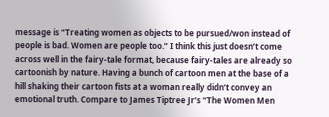message is “Treating women as objects to be pursued/won instead of people is bad. Women are people too.” I think this just doesn’t come across well in the fairy-tale format, because fairy-tales are already so cartoonish by nature. Having a bunch of cartoon men at the base of a hill shaking their cartoon fists at a woman really didn’t convey an emotional truth. Compare to James Tiptree Jr’s “The Women Men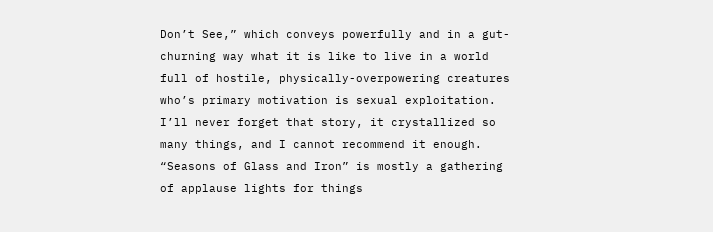Don’t See,” which conveys powerfully and in a gut-churning way what it is like to live in a world full of hostile, physically-overpowering creatures who’s primary motivation is sexual exploitation. I’ll never forget that story, it crystallized so many things, and I cannot recommend it enough. “Seasons of Glass and Iron” is mostly a gathering of applause lights for things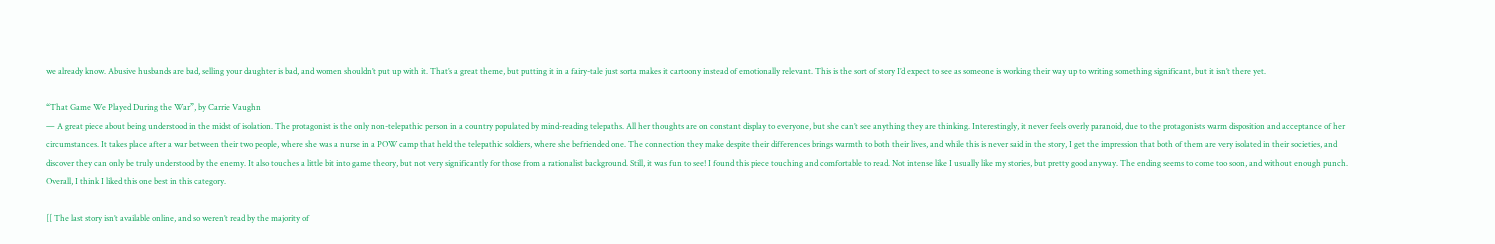we already know. Abusive husbands are bad, selling your daughter is bad, and women shouldn’t put up with it. That’s a great theme, but putting it in a fairy-tale just sorta makes it cartoony instead of emotionally relevant. This is the sort of story I’d expect to see as someone is working their way up to writing something significant, but it isn’t there yet.

“That Game We Played During the War”, by Carrie Vaughn
— A great piece about being understood in the midst of isolation. The protagonist is the only non-telepathic person in a country populated by mind-reading telepaths. All her thoughts are on constant display to everyone, but she can’t see anything they are thinking. Interestingly, it never feels overly paranoid, due to the protagonists warm disposition and acceptance of her circumstances. It takes place after a war between their two people, where she was a nurse in a POW camp that held the telepathic soldiers, where she befriended one. The connection they make despite their differences brings warmth to both their lives, and while this is never said in the story, I get the impression that both of them are very isolated in their societies, and discover they can only be truly understood by the enemy. It also touches a little bit into game theory, but not very significantly for those from a rationalist background. Still, it was fun to see! I found this piece touching and comfortable to read. Not intense like I usually like my stories, but pretty good anyway. The ending seems to come too soon, and without enough punch. Overall, I think I liked this one best in this category.

[[ The last story isn’t available online, and so weren’t read by the majority of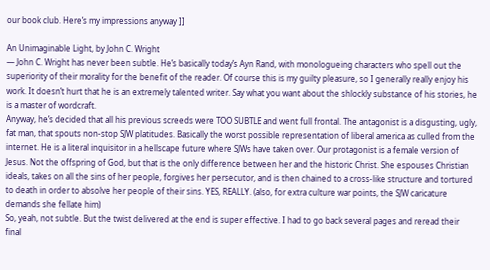our book club. Here’s my impressions anyway ]]

An Unimaginable Light, by John C. Wright
— John C. Wright has never been subtle. He’s basically today’s Ayn Rand, with monologueing characters who spell out the superiority of their morality for the benefit of the reader. Of course this is my guilty pleasure, so I generally really enjoy his work. It doesn’t hurt that he is an extremely talented writer. Say what you want about the shlockly substance of his stories, he is a master of wordcraft.
Anyway, he’s decided that all his previous screeds were TOO SUBTLE and went full frontal. The antagonist is a disgusting, ugly, fat man, that spouts non-stop SJW platitudes. Basically the worst possible representation of liberal america as culled from the internet. He is a literal inquisitor in a hellscape future where SJWs have taken over. Our protagonist is a female version of Jesus. Not the offspring of God, but that is the only difference between her and the historic Christ. She espouses Christian ideals, takes on all the sins of her people, forgives her persecutor, and is then chained to a cross-like structure and tortured to death in order to absolve her people of their sins. YES, REALLY. (also, for extra culture war points, the SJW caricature demands she fellate him)
So, yeah, not subtle. But the twist delivered at the end is super effective. I had to go back several pages and reread their final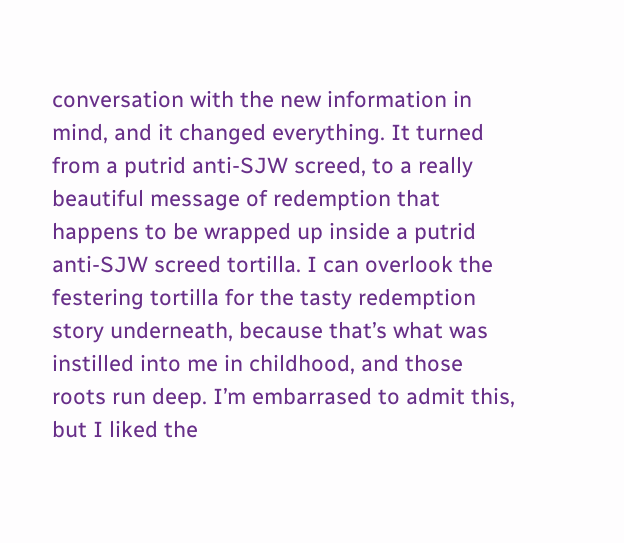conversation with the new information in mind, and it changed everything. It turned from a putrid anti-SJW screed, to a really beautiful message of redemption that happens to be wrapped up inside a putrid anti-SJW screed tortilla. I can overlook the festering tortilla for the tasty redemption story underneath, because that’s what was instilled into me in childhood, and those roots run deep. I’m embarrased to admit this, but I liked the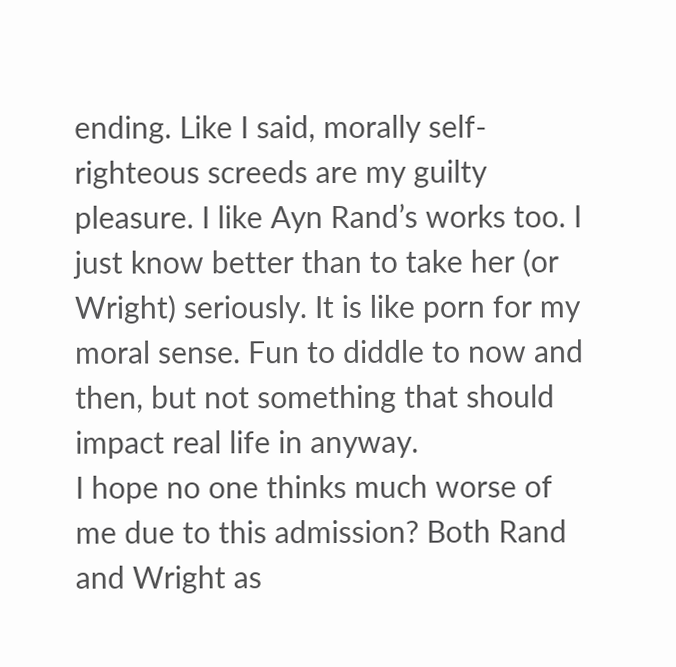ending. Like I said, morally self-righteous screeds are my guilty pleasure. I like Ayn Rand’s works too. I just know better than to take her (or Wright) seriously. It is like porn for my moral sense. Fun to diddle to now and then, but not something that should impact real life in anyway.
I hope no one thinks much worse of me due to this admission? Both Rand and Wright as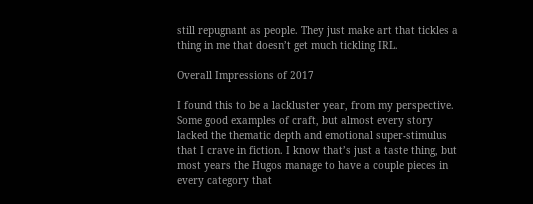still repugnant as people. They just make art that tickles a thing in me that doesn’t get much tickling IRL.

Overall Impressions of 2017

I found this to be a lackluster year, from my perspective. Some good examples of craft, but almost every story lacked the thematic depth and emotional super-stimulus that I crave in fiction. I know that’s just a taste thing, but most years the Hugos manage to have a couple pieces in every category that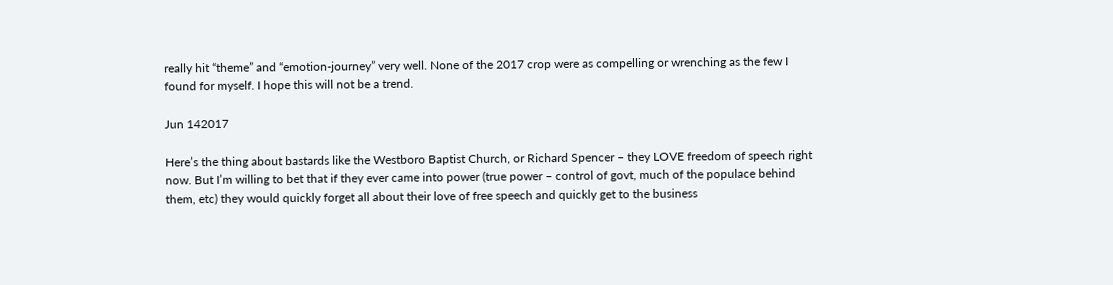really hit “theme” and “emotion-journey” very well. None of the 2017 crop were as compelling or wrenching as the few I found for myself. I hope this will not be a trend.

Jun 142017

Here’s the thing about bastards like the Westboro Baptist Church, or Richard Spencer – they LOVE freedom of speech right now. But I’m willing to bet that if they ever came into power (true power – control of govt, much of the populace behind them, etc) they would quickly forget all about their love of free speech and quickly get to the business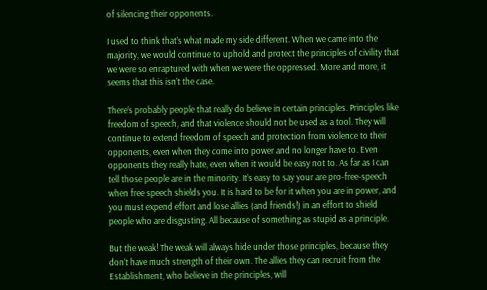of silencing their opponents.

I used to think that’s what made my side different. When we came into the majority, we would continue to uphold and protect the principles of civility that we were so enraptured with when we were the oppressed. More and more, it seems that this isn’t the case.

There’s probably people that really do believe in certain principles. Principles like freedom of speech, and that violence should not be used as a tool. They will continue to extend freedom of speech and protection from violence to their opponents, even when they come into power and no longer have to. Even opponents they really hate, even when it would be easy not to. As far as I can tell those people are in the minority. It’s easy to say your are pro-free-speech when free speech shields you. It is hard to be for it when you are in power, and you must expend effort and lose allies (and friends!) in an effort to shield people who are disgusting. All because of something as stupid as a principle.

But the weak! The weak will always hide under those principles, because they don’t have much strength of their own. The allies they can recruit from the Establishment, who believe in the principles, will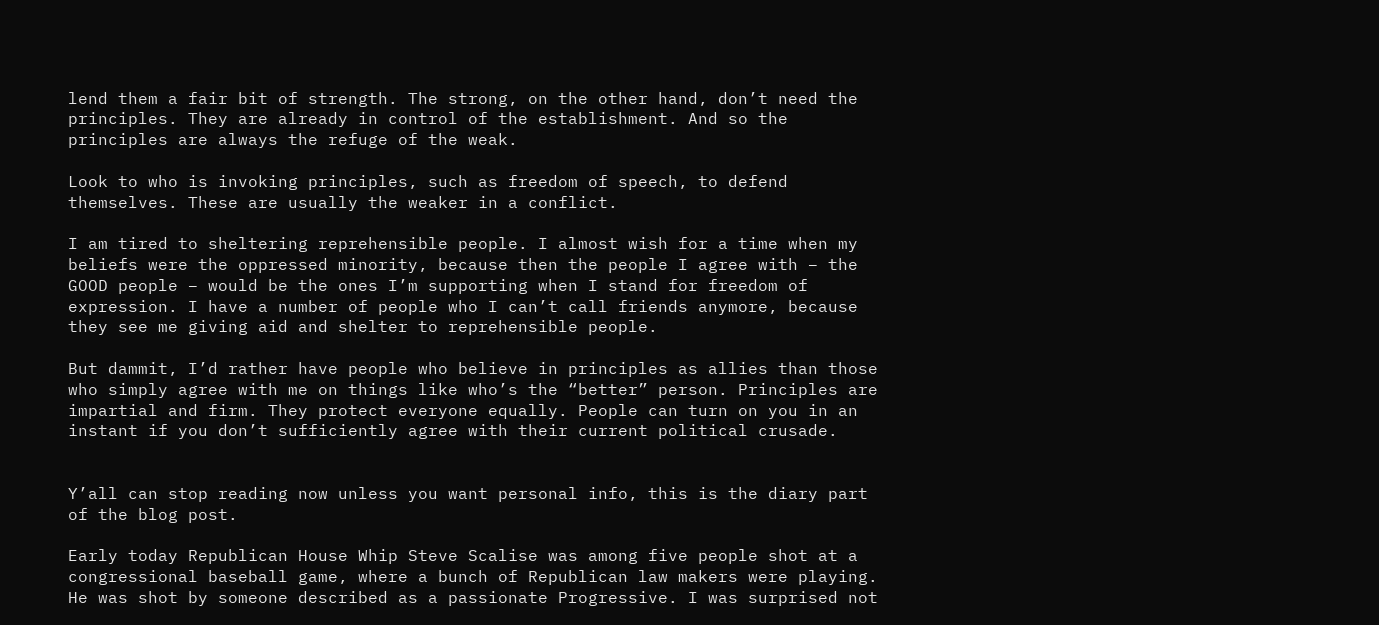lend them a fair bit of strength. The strong, on the other hand, don’t need the principles. They are already in control of the establishment. And so the principles are always the refuge of the weak.

Look to who is invoking principles, such as freedom of speech, to defend themselves. These are usually the weaker in a conflict.

I am tired to sheltering reprehensible people. I almost wish for a time when my beliefs were the oppressed minority, because then the people I agree with – the GOOD people – would be the ones I’m supporting when I stand for freedom of expression. I have a number of people who I can’t call friends anymore, because they see me giving aid and shelter to reprehensible people.

But dammit, I’d rather have people who believe in principles as allies than those who simply agree with me on things like who’s the “better” person. Principles are impartial and firm. They protect everyone equally. People can turn on you in an instant if you don’t sufficiently agree with their current political crusade.


Y’all can stop reading now unless you want personal info, this is the diary part of the blog post.

Early today Republican House Whip Steve Scalise was among five people shot at a congressional baseball game, where a bunch of Republican law makers were playing. He was shot by someone described as a passionate Progressive. I was surprised not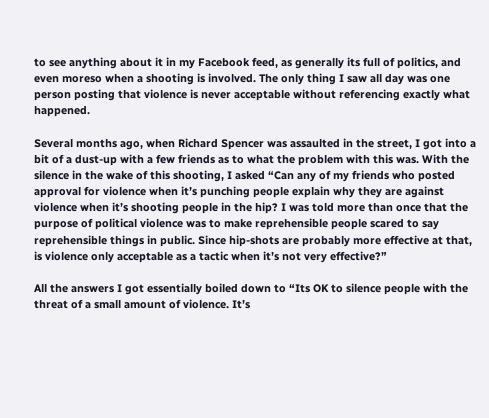to see anything about it in my Facebook feed, as generally its full of politics, and even moreso when a shooting is involved. The only thing I saw all day was one person posting that violence is never acceptable without referencing exactly what happened.

Several months ago, when Richard Spencer was assaulted in the street, I got into a bit of a dust-up with a few friends as to what the problem with this was. With the silence in the wake of this shooting, I asked “Can any of my friends who posted approval for violence when it’s punching people explain why they are against violence when it’s shooting people in the hip? I was told more than once that the purpose of political violence was to make reprehensible people scared to say reprehensible things in public. Since hip-shots are probably more effective at that, is violence only acceptable as a tactic when it’s not very effective?”

All the answers I got essentially boiled down to “Its OK to silence people with the threat of a small amount of violence. It’s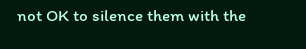not OK to silence them with the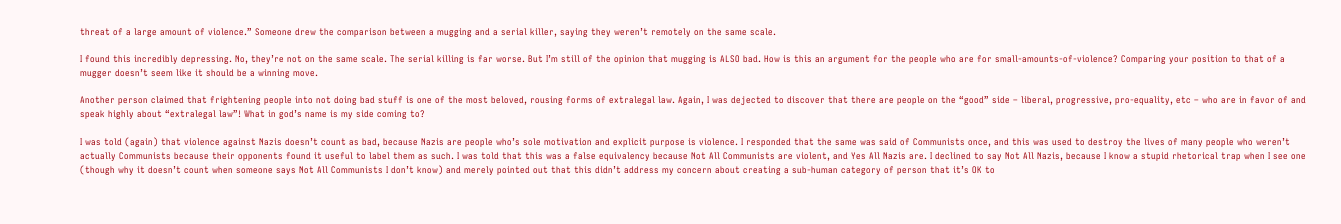threat of a large amount of violence.” Someone drew the comparison between a mugging and a serial killer, saying they weren’t remotely on the same scale.

I found this incredibly depressing. No, they’re not on the same scale. The serial killing is far worse. But I’m still of the opinion that mugging is ALSO bad. How is this an argument for the people who are for small-amounts-of-violence? Comparing your position to that of a mugger doesn’t seem like it should be a winning move.

Another person claimed that frightening people into not doing bad stuff is one of the most beloved, rousing forms of extralegal law. Again, I was dejected to discover that there are people on the “good” side – liberal, progressive, pro-equality, etc – who are in favor of and speak highly about “extralegal law”! What in god’s name is my side coming to?

I was told (again) that violence against Nazis doesn’t count as bad, because Nazis are people who’s sole motivation and explicit purpose is violence. I responded that the same was said of Communists once, and this was used to destroy the lives of many people who weren’t actually Communists because their opponents found it useful to label them as such. I was told that this was a false equivalency because Not All Communists are violent, and Yes All Nazis are. I declined to say Not All Nazis, because I know a stupid rhetorical trap when I see one (though why it doesn’t count when someone says Not All Communists I don’t know) and merely pointed out that this didn’t address my concern about creating a sub-human category of person that it’s OK to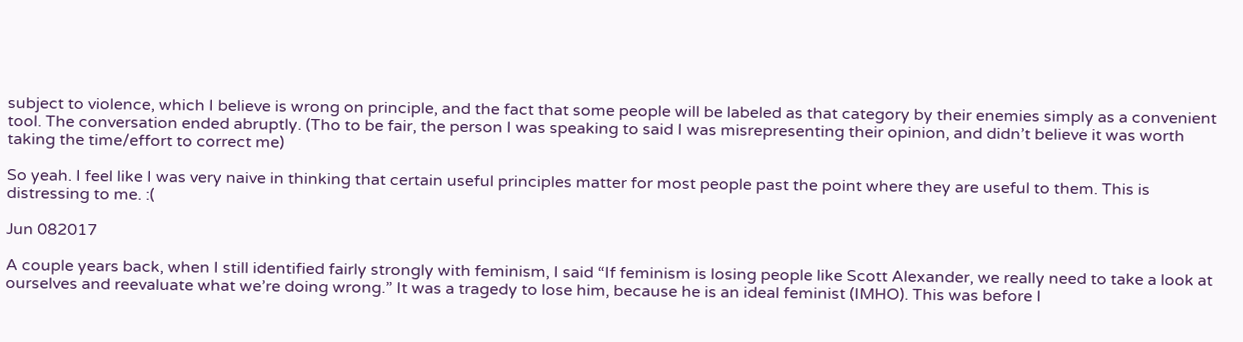subject to violence, which I believe is wrong on principle, and the fact that some people will be labeled as that category by their enemies simply as a convenient tool. The conversation ended abruptly. (Tho to be fair, the person I was speaking to said I was misrepresenting their opinion, and didn’t believe it was worth taking the time/effort to correct me)

So yeah. I feel like I was very naive in thinking that certain useful principles matter for most people past the point where they are useful to them. This is distressing to me. :(

Jun 082017

A couple years back, when I still identified fairly strongly with feminism, I said “If feminism is losing people like Scott Alexander, we really need to take a look at ourselves and reevaluate what we’re doing wrong.” It was a tragedy to lose him, because he is an ideal feminist (IMHO). This was before I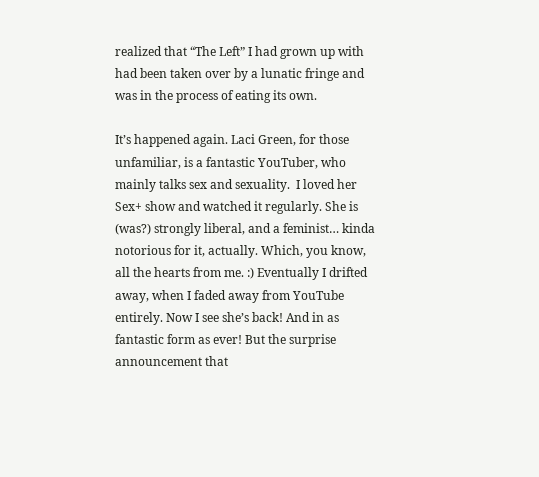realized that “The Left” I had grown up with had been taken over by a lunatic fringe and was in the process of eating its own.

It’s happened again. Laci Green, for those unfamiliar, is a fantastic YouTuber, who mainly talks sex and sexuality.  I loved her Sex+ show and watched it regularly. She is (was?) strongly liberal, and a feminist… kinda notorious for it, actually. Which, you know, all the hearts from me. :) Eventually I drifted away, when I faded away from YouTube entirely. Now I see she’s back! And in as fantastic form as ever! But the surprise announcement that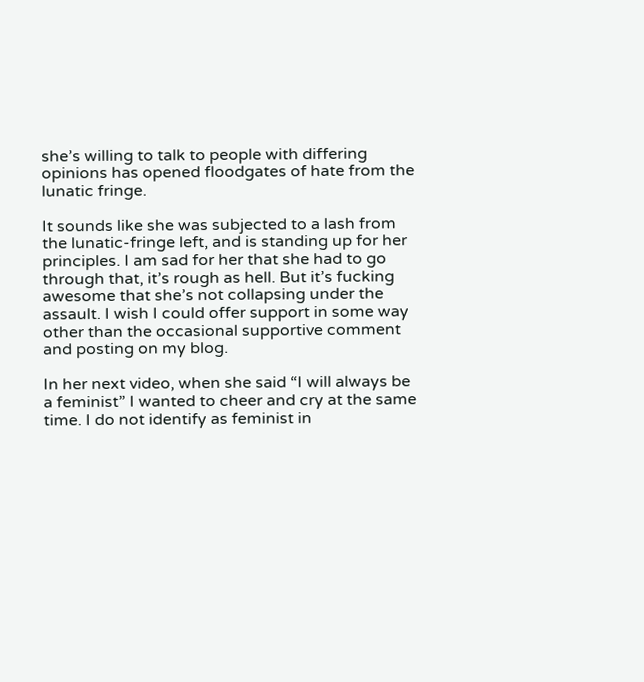she’s willing to talk to people with differing opinions has opened floodgates of hate from the lunatic fringe.

It sounds like she was subjected to a lash from the lunatic-fringe left, and is standing up for her principles. I am sad for her that she had to go through that, it’s rough as hell. But it’s fucking awesome that she’s not collapsing under the assault. I wish I could offer support in some way other than the occasional supportive comment and posting on my blog.

In her next video, when she said “I will always be a feminist” I wanted to cheer and cry at the same time. I do not identify as feminist in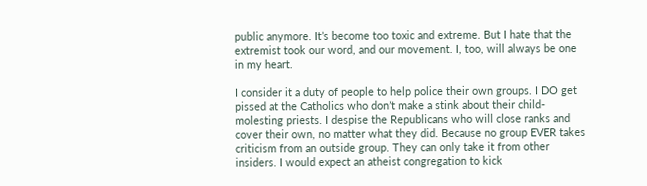public anymore. It’s become too toxic and extreme. But I hate that the extremist took our word, and our movement. I, too, will always be one in my heart.

I consider it a duty of people to help police their own groups. I DO get pissed at the Catholics who don’t make a stink about their child-molesting priests. I despise the Republicans who will close ranks and cover their own, no matter what they did. Because no group EVER takes criticism from an outside group. They can only take it from other insiders. I would expect an atheist congregation to kick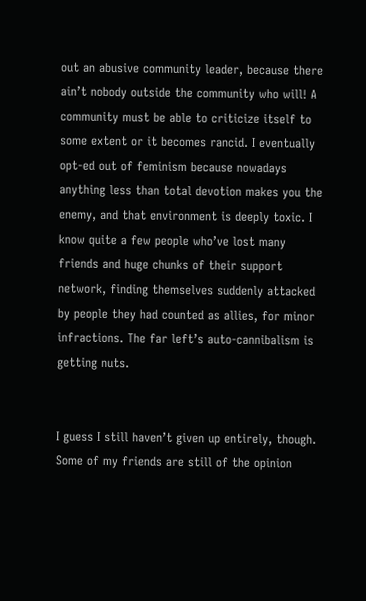out an abusive community leader, because there ain’t nobody outside the community who will! A community must be able to criticize itself to some extent or it becomes rancid. I eventually opt-ed out of feminism because nowadays anything less than total devotion makes you the enemy, and that environment is deeply toxic. I know quite a few people who’ve lost many friends and huge chunks of their support network, finding themselves suddenly attacked by people they had counted as allies, for minor infractions. The far left’s auto-cannibalism is getting nuts.


I guess I still haven’t given up entirely, though. Some of my friends are still of the opinion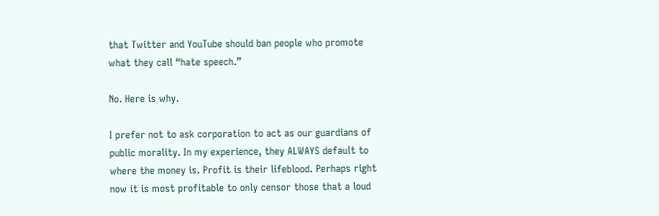that Twitter and YouTube should ban people who promote what they call “hate speech.”

No. Here is why.

I prefer not to ask corporation to act as our guardians of public morality. In my experience, they ALWAYS default to where the money is. Profit is their lifeblood. Perhaps right now it is most profitable to only censor those that a loud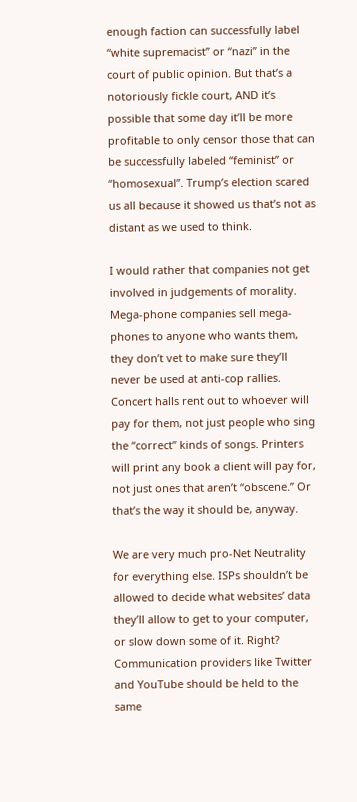enough faction can successfully label “white supremacist” or “nazi” in the court of public opinion. But that’s a notoriously fickle court, AND it’s possible that some day it’ll be more profitable to only censor those that can be successfully labeled “feminist” or “homosexual”. Trump’s election scared us all because it showed us that’s not as distant as we used to think.

I would rather that companies not get involved in judgements of morality. Mega-phone companies sell mega-phones to anyone who wants them, they don’t vet to make sure they’ll never be used at anti-cop rallies. Concert halls rent out to whoever will pay for them, not just people who sing the “correct” kinds of songs. Printers will print any book a client will pay for, not just ones that aren’t “obscene.” Or that’s the way it should be, anyway.

We are very much pro-Net Neutrality for everything else. ISPs shouldn’t be allowed to decide what websites’ data they’ll allow to get to your computer, or slow down some of it. Right? Communication providers like Twitter and YouTube should be held to the same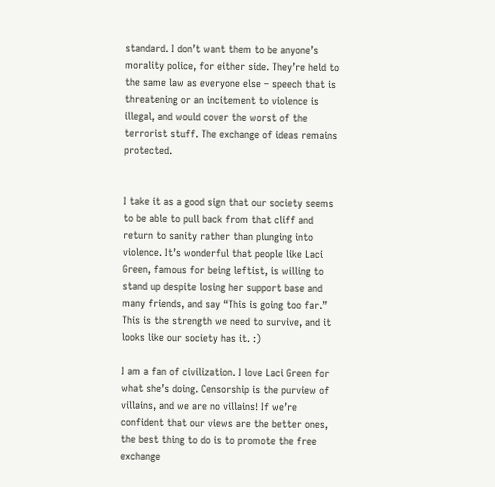standard. I don’t want them to be anyone’s morality police, for either side. They’re held to the same law as everyone else – speech that is threatening or an incitement to violence is illegal, and would cover the worst of the terrorist stuff. The exchange of ideas remains protected.


I take it as a good sign that our society seems to be able to pull back from that cliff and return to sanity rather than plunging into violence. It’s wonderful that people like Laci Green, famous for being leftist, is willing to stand up despite losing her support base and many friends, and say “This is going too far.” This is the strength we need to survive, and it looks like our society has it. :)

I am a fan of civilization. I love Laci Green for what she’s doing. Censorship is the purview of villains, and we are no villains! If we’re confident that our views are the better ones, the best thing to do is to promote the free exchange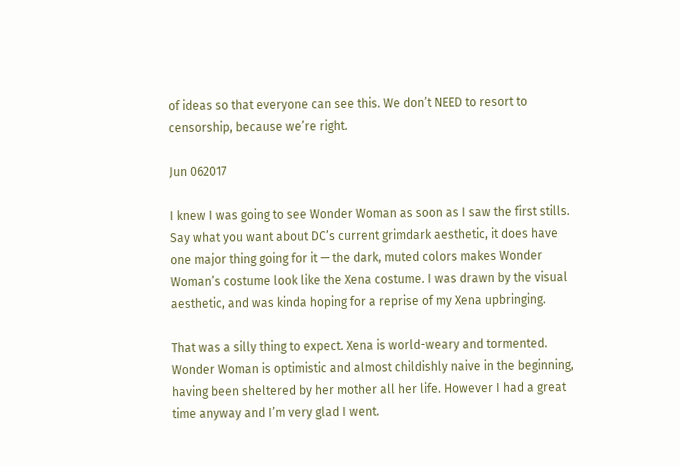of ideas so that everyone can see this. We don’t NEED to resort to censorship, because we’re right.

Jun 062017

I knew I was going to see Wonder Woman as soon as I saw the first stills. Say what you want about DC’s current grimdark aesthetic, it does have one major thing going for it — the dark, muted colors makes Wonder Woman’s costume look like the Xena costume. I was drawn by the visual aesthetic, and was kinda hoping for a reprise of my Xena upbringing.

That was a silly thing to expect. Xena is world-weary and tormented. Wonder Woman is optimistic and almost childishly naive in the beginning, having been sheltered by her mother all her life. However I had a great time anyway and I’m very glad I went.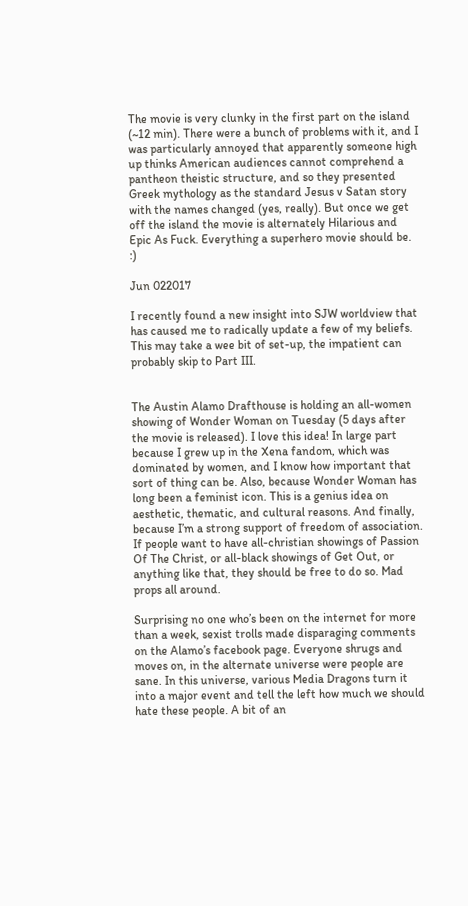The movie is very clunky in the first part on the island (~12 min). There were a bunch of problems with it, and I was particularly annoyed that apparently someone high up thinks American audiences cannot comprehend a pantheon theistic structure, and so they presented Greek mythology as the standard Jesus v Satan story with the names changed (yes, really). But once we get off the island the movie is alternately Hilarious and Epic As Fuck. Everything a superhero movie should be. :)

Jun 022017

I recently found a new insight into SJW worldview that has caused me to radically update a few of my beliefs. This may take a wee bit of set-up, the impatient can probably skip to Part III.


The Austin Alamo Drafthouse is holding an all-women showing of Wonder Woman on Tuesday (5 days after the movie is released). I love this idea! In large part because I grew up in the Xena fandom, which was dominated by women, and I know how important that sort of thing can be. Also, because Wonder Woman has long been a feminist icon. This is a genius idea on aesthetic, thematic, and cultural reasons. And finally, because I’m a strong support of freedom of association. If people want to have all-christian showings of Passion Of The Christ, or all-black showings of Get Out, or anything like that, they should be free to do so. Mad props all around.

Surprising no one who’s been on the internet for more than a week, sexist trolls made disparaging comments on the Alamo’s facebook page. Everyone shrugs and moves on, in the alternate universe were people are sane. In this universe, various Media Dragons turn it into a major event and tell the left how much we should hate these people. A bit of an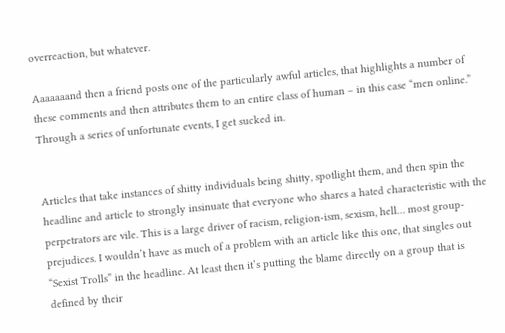overreaction, but whatever.

Aaaaaaand then a friend posts one of the particularly awful articles, that highlights a number of these comments and then attributes them to an entire class of human – in this case “men online.” Through a series of unfortunate events, I get sucked in.


Articles that take instances of shitty individuals being shitty, spotlight them, and then spin the headline and article to strongly insinuate that everyone who shares a hated characteristic with the perpetrators are vile. This is a large driver of racism, religion-ism, sexism, hell… most group-prejudices. I wouldn’t have as much of a problem with an article like this one, that singles out “Sexist Trolls” in the headline. At least then it’s putting the blame directly on a group that is defined by their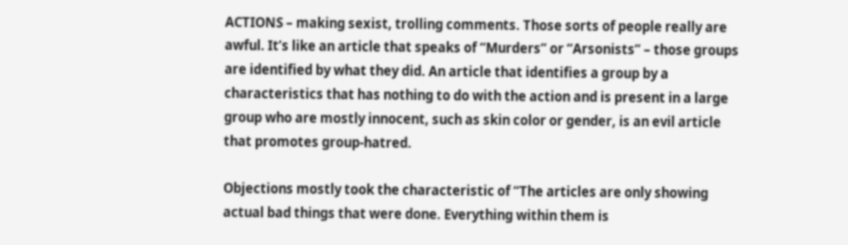ACTIONS – making sexist, trolling comments. Those sorts of people really are awful. It’s like an article that speaks of “Murders” or “Arsonists” – those groups are identified by what they did. An article that identifies a group by a characteristics that has nothing to do with the action and is present in a large group who are mostly innocent, such as skin color or gender, is an evil article that promotes group-hatred.

Objections mostly took the characteristic of “The articles are only showing actual bad things that were done. Everything within them is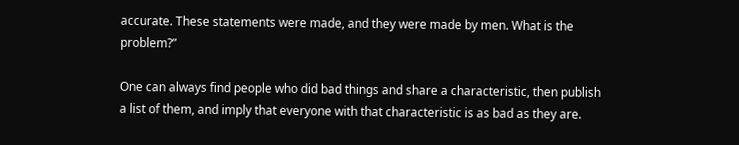accurate. These statements were made, and they were made by men. What is the problem?”

One can always find people who did bad things and share a characteristic, then publish a list of them, and imply that everyone with that characteristic is as bad as they are.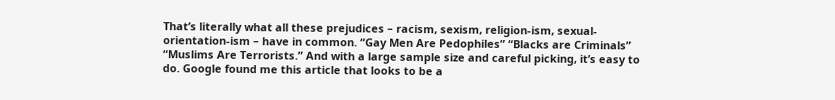That’s literally what all these prejudices – racism, sexism, religion-ism, sexual-orientation-ism – have in common. “Gay Men Are Pedophiles” “Blacks are Criminals” “Muslims Are Terrorists.” And with a large sample size and careful picking, it’s easy to do. Google found me this article that looks to be a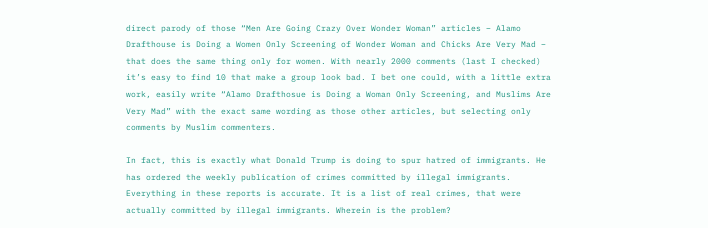direct parody of those “Men Are Going Crazy Over Wonder Woman” articles – Alamo Drafthouse is Doing a Women Only Screening of Wonder Woman and Chicks Are Very Mad – that does the same thing only for women. With nearly 2000 comments (last I checked) it’s easy to find 10 that make a group look bad. I bet one could, with a little extra work, easily write “Alamo Drafthosue is Doing a Woman Only Screening, and Muslims Are Very Mad” with the exact same wording as those other articles, but selecting only comments by Muslim commenters.

In fact, this is exactly what Donald Trump is doing to spur hatred of immigrants. He has ordered the weekly publication of crimes committed by illegal immigrants. Everything in these reports is accurate. It is a list of real crimes, that were actually committed by illegal immigrants. Wherein is the problem?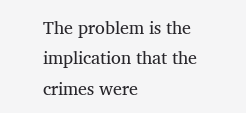The problem is the implication that the crimes were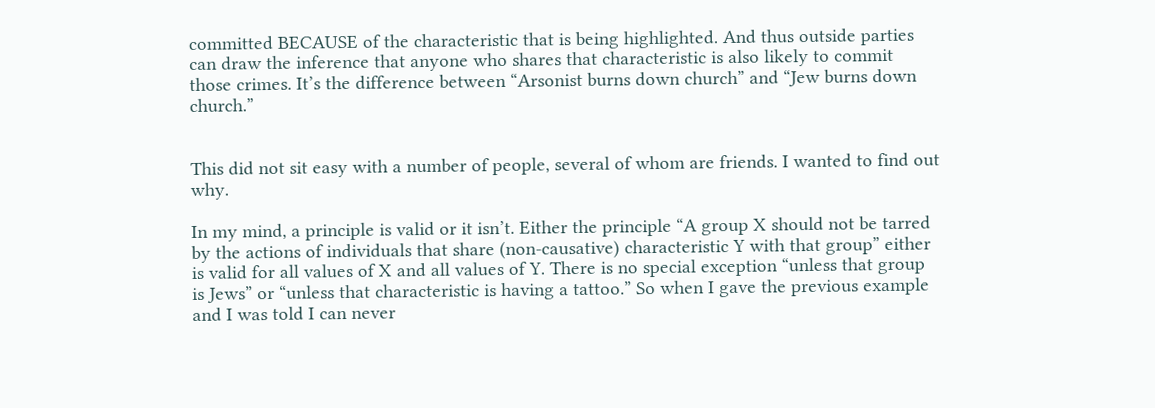committed BECAUSE of the characteristic that is being highlighted. And thus outside parties can draw the inference that anyone who shares that characteristic is also likely to commit those crimes. It’s the difference between “Arsonist burns down church” and “Jew burns down church.”


This did not sit easy with a number of people, several of whom are friends. I wanted to find out why.

In my mind, a principle is valid or it isn’t. Either the principle “A group X should not be tarred by the actions of individuals that share (non-causative) characteristic Y with that group” either is valid for all values of X and all values of Y. There is no special exception “unless that group is Jews” or “unless that characteristic is having a tattoo.” So when I gave the previous example and I was told I can never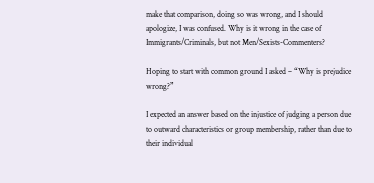make that comparison, doing so was wrong, and I should apologize, I was confused. Why is it wrong in the case of Immigrants/Criminals, but not Men/Sexists-Commenters?

Hoping to start with common ground I asked – “Why is prejudice wrong?”

I expected an answer based on the injustice of judging a person due to outward characteristics or group membership, rather than due to their individual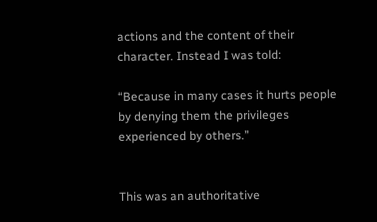actions and the content of their character. Instead I was told:

“Because in many cases it hurts people by denying them the privileges experienced by others.”


This was an authoritative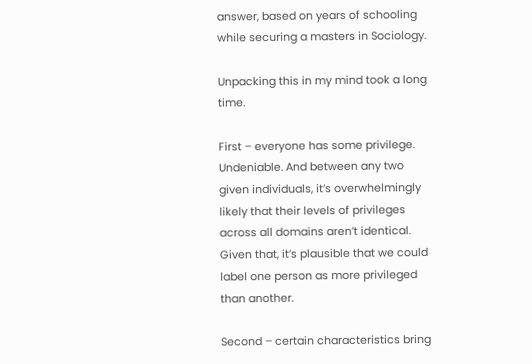answer, based on years of schooling while securing a masters in Sociology.

Unpacking this in my mind took a long time.

First – everyone has some privilege. Undeniable. And between any two given individuals, it’s overwhelmingly likely that their levels of privileges across all domains aren’t identical. Given that, it’s plausible that we could label one person as more privileged than another.

Second – certain characteristics bring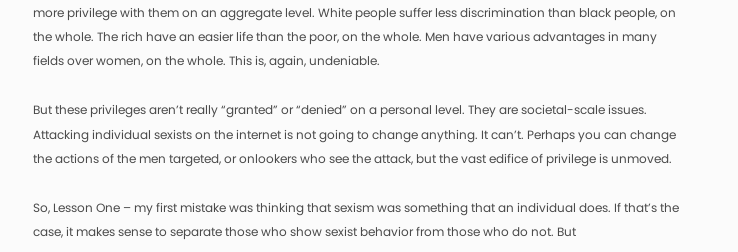more privilege with them on an aggregate level. White people suffer less discrimination than black people, on the whole. The rich have an easier life than the poor, on the whole. Men have various advantages in many fields over women, on the whole. This is, again, undeniable.

But these privileges aren’t really “granted” or “denied” on a personal level. They are societal-scale issues. Attacking individual sexists on the internet is not going to change anything. It can’t. Perhaps you can change the actions of the men targeted, or onlookers who see the attack, but the vast edifice of privilege is unmoved.

So, Lesson One – my first mistake was thinking that sexism was something that an individual does. If that’s the case, it makes sense to separate those who show sexist behavior from those who do not. But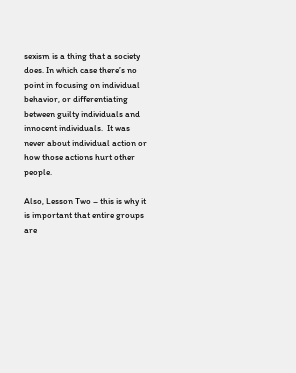sexism is a thing that a society does. In which case there’s no point in focusing on individual behavior, or differentiating between guilty individuals and innocent individuals.  It was never about individual action or how those actions hurt other people.

Also, Lesson Two – this is why it is important that entire groups are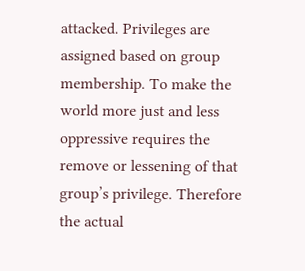attacked. Privileges are assigned based on group membership. To make the world more just and less oppressive requires the remove or lessening of that group’s privilege. Therefore the actual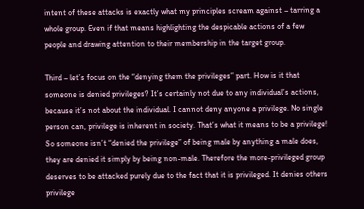intent of these attacks is exactly what my principles scream against – tarring a whole group. Even if that means highlighting the despicable actions of a few people and drawing attention to their membership in the target group.

Third – let’s focus on the “denying them the privileges” part. How is it that someone is denied privileges? It’s certainly not due to any individual’s actions, because it’s not about the individual. I cannot deny anyone a privilege. No single person can, privilege is inherent in society. That’s what it means to be a privilege! So someone isn’t “denied the privilege” of being male by anything a male does, they are denied it simply by being non-male. Therefore the more-privileged group deserves to be attacked purely due to the fact that it is privileged. It denies others privilege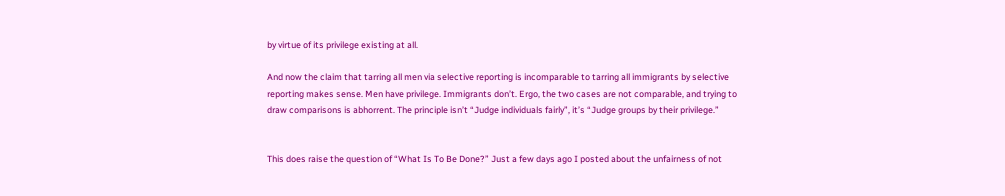by virtue of its privilege existing at all.

And now the claim that tarring all men via selective reporting is incomparable to tarring all immigrants by selective reporting makes sense. Men have privilege. Immigrants don’t. Ergo, the two cases are not comparable, and trying to draw comparisons is abhorrent. The principle isn’t “Judge individuals fairly”, it’s “Judge groups by their privilege.”


This does raise the question of “What Is To Be Done?” Just a few days ago I posted about the unfairness of not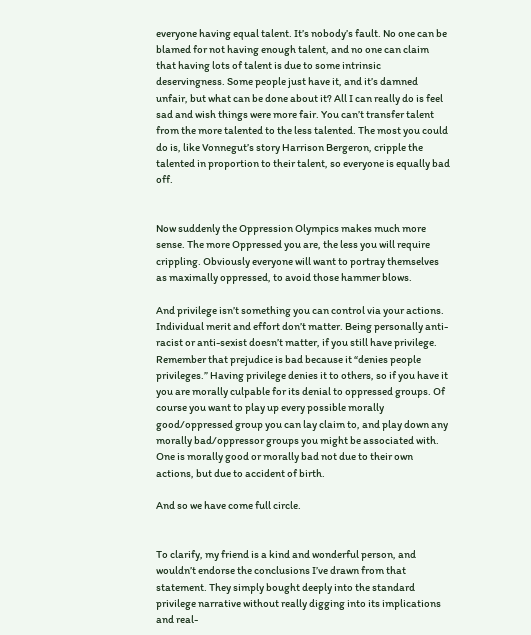everyone having equal talent. It’s nobody’s fault. No one can be blamed for not having enough talent, and no one can claim that having lots of talent is due to some intrinsic deservingness. Some people just have it, and it’s damned unfair, but what can be done about it? All I can really do is feel sad and wish things were more fair. You can’t transfer talent from the more talented to the less talented. The most you could do is, like Vonnegut’s story Harrison Bergeron, cripple the talented in proportion to their talent, so everyone is equally bad off.


Now suddenly the Oppression Olympics makes much more sense. The more Oppressed you are, the less you will require crippling. Obviously everyone will want to portray themselves as maximally oppressed, to avoid those hammer blows.

And privilege isn’t something you can control via your actions. Individual merit and effort don’t matter. Being personally anti-racist or anti-sexist doesn’t matter, if you still have privilege. Remember that prejudice is bad because it “denies people privileges.” Having privilege denies it to others, so if you have it you are morally culpable for its denial to oppressed groups. Of course you want to play up every possible morally good/oppressed group you can lay claim to, and play down any morally bad/oppressor groups you might be associated with. One is morally good or morally bad not due to their own actions, but due to accident of birth.

And so we have come full circle.


To clarify, my friend is a kind and wonderful person, and wouldn’t endorse the conclusions I’ve drawn from that statement. They simply bought deeply into the standard privilege narrative without really digging into its implications and real-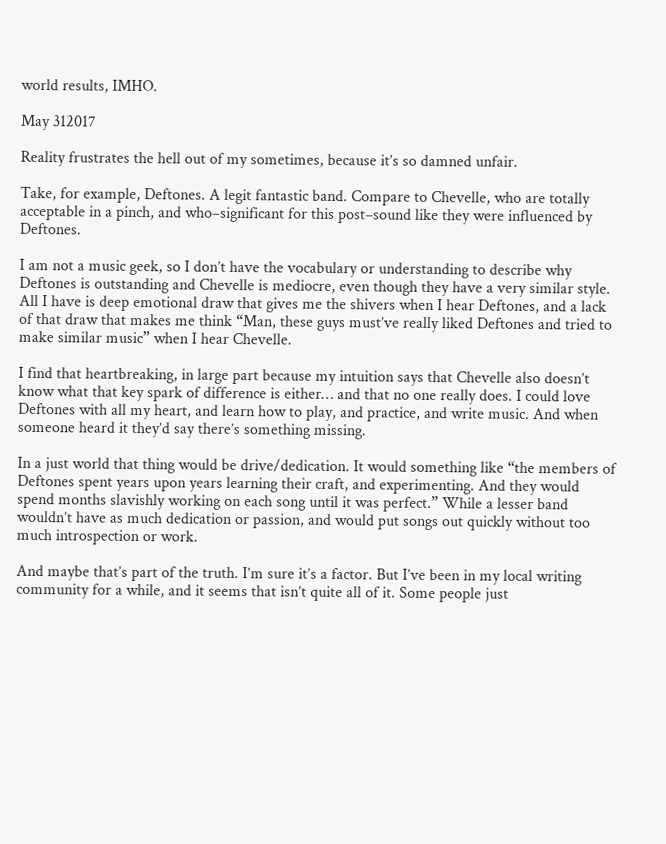world results, IMHO.

May 312017

Reality frustrates the hell out of my sometimes, because it’s so damned unfair.

Take, for example, Deftones. A legit fantastic band. Compare to Chevelle, who are totally acceptable in a pinch, and who–significant for this post–sound like they were influenced by Deftones.

I am not a music geek, so I don’t have the vocabulary or understanding to describe why Deftones is outstanding and Chevelle is mediocre, even though they have a very similar style. All I have is deep emotional draw that gives me the shivers when I hear Deftones, and a lack of that draw that makes me think “Man, these guys must’ve really liked Deftones and tried to make similar music” when I hear Chevelle.

I find that heartbreaking, in large part because my intuition says that Chevelle also doesn’t know what that key spark of difference is either… and that no one really does. I could love Deftones with all my heart, and learn how to play, and practice, and write music. And when someone heard it they’d say there’s something missing.

In a just world that thing would be drive/dedication. It would something like “the members of Deftones spent years upon years learning their craft, and experimenting. And they would spend months slavishly working on each song until it was perfect.” While a lesser band wouldn’t have as much dedication or passion, and would put songs out quickly without too much introspection or work.

And maybe that’s part of the truth. I’m sure it’s a factor. But I’ve been in my local writing community for a while, and it seems that isn’t quite all of it. Some people just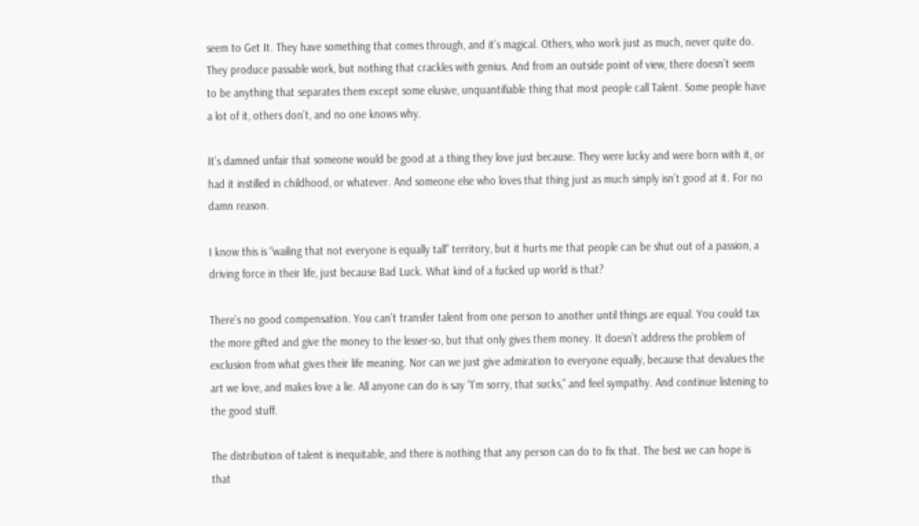seem to Get It. They have something that comes through, and it’s magical. Others, who work just as much, never quite do. They produce passable work, but nothing that crackles with genius. And from an outside point of view, there doesn’t seem to be anything that separates them except some elusive, unquantifiable thing that most people call Talent. Some people have a lot of it, others don’t, and no one knows why.

It’s damned unfair that someone would be good at a thing they love just because. They were lucky and were born with it, or had it instilled in childhood, or whatever. And someone else who loves that thing just as much simply isn’t good at it. For no damn reason.

I know this is “wailing that not everyone is equally tall” territory, but it hurts me that people can be shut out of a passion, a driving force in their life, just because Bad Luck. What kind of a fucked up world is that?

There’s no good compensation. You can’t transfer talent from one person to another until things are equal. You could tax the more gifted and give the money to the lesser-so, but that only gives them money. It doesn’t address the problem of exclusion from what gives their life meaning. Nor can we just give admiration to everyone equally, because that devalues the art we love, and makes love a lie. All anyone can do is say “I’m sorry, that sucks,” and feel sympathy. And continue listening to the good stuff.

The distribution of talent is inequitable, and there is nothing that any person can do to fix that. The best we can hope is that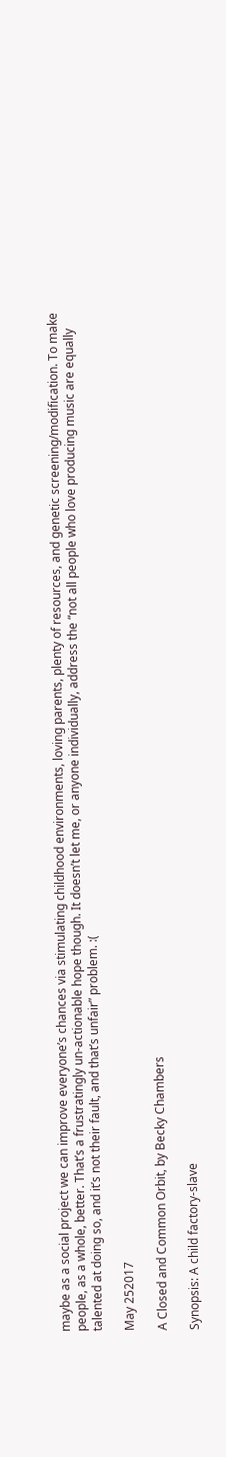maybe as a social project we can improve everyone’s chances via stimulating childhood environments, loving parents, plenty of resources, and genetic screening/modification. To make people, as a whole, better. That’s a frustratingly un-actionable hope though. It doesn’t let me, or anyone individually, address the “not all people who love producing music are equally talented at doing so, and it’s not their fault, and that’s unfair” problem. :(

May 252017

A Closed and Common Orbit, by Becky Chambers

Synopsis: A child factory-slave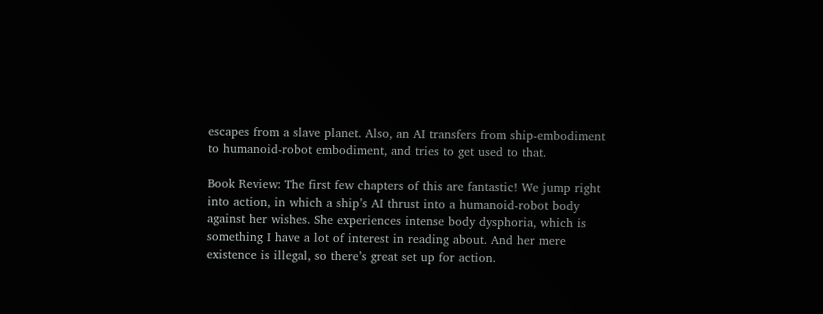escapes from a slave planet. Also, an AI transfers from ship-embodiment to humanoid-robot embodiment, and tries to get used to that.

Book Review: The first few chapters of this are fantastic! We jump right into action, in which a ship’s AI thrust into a humanoid-robot body against her wishes. She experiences intense body dysphoria, which is something I have a lot of interest in reading about. And her mere existence is illegal, so there’s great set up for action.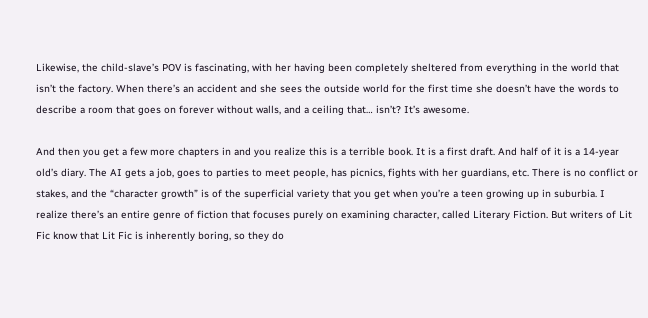Likewise, the child-slave’s POV is fascinating, with her having been completely sheltered from everything in the world that isn’t the factory. When there’s an accident and she sees the outside world for the first time she doesn’t have the words to describe a room that goes on forever without walls, and a ceiling that… isn’t? It’s awesome.

And then you get a few more chapters in and you realize this is a terrible book. It is a first draft. And half of it is a 14-year old’s diary. The AI gets a job, goes to parties to meet people, has picnics, fights with her guardians, etc. There is no conflict or stakes, and the “character growth” is of the superficial variety that you get when you’re a teen growing up in suburbia. I realize there’s an entire genre of fiction that focuses purely on examining character, called Literary Fiction. But writers of Lit Fic know that Lit Fic is inherently boring, so they do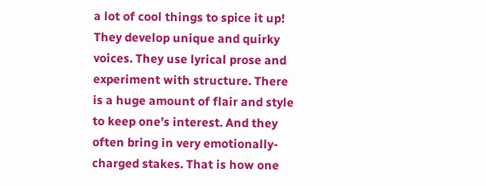a lot of cool things to spice it up! They develop unique and quirky voices. They use lyrical prose and experiment with structure. There is a huge amount of flair and style to keep one’s interest. And they often bring in very emotionally-charged stakes. That is how one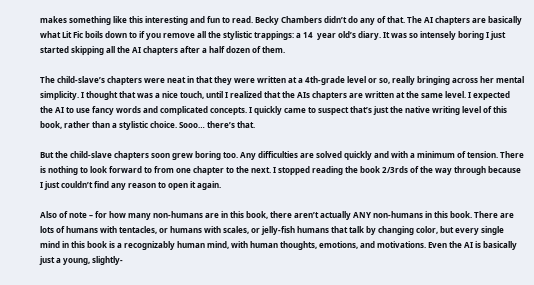makes something like this interesting and fun to read. Becky Chambers didn’t do any of that. The AI chapters are basically what Lit Fic boils down to if you remove all the stylistic trappings: a 14  year old’s diary. It was so intensely boring I just started skipping all the AI chapters after a half dozen of them.

The child-slave’s chapters were neat in that they were written at a 4th-grade level or so, really bringing across her mental simplicity. I thought that was a nice touch, until I realized that the AIs chapters are written at the same level. I expected the AI to use fancy words and complicated concepts. I quickly came to suspect that’s just the native writing level of this book, rather than a stylistic choice. Sooo… there’s that.

But the child-slave chapters soon grew boring too. Any difficulties are solved quickly and with a minimum of tension. There is nothing to look forward to from one chapter to the next. I stopped reading the book 2/3rds of the way through because I just couldn’t find any reason to open it again.

Also of note – for how many non-humans are in this book, there aren’t actually ANY non-humans in this book. There are lots of humans with tentacles, or humans with scales, or jelly-fish humans that talk by changing color, but every single mind in this book is a recognizably human mind, with human thoughts, emotions, and motivations. Even the AI is basically just a young, slightly-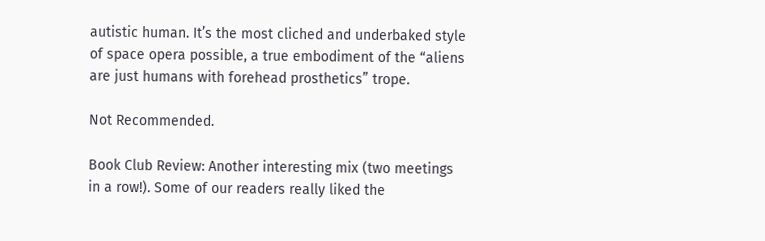autistic human. It’s the most cliched and underbaked style of space opera possible, a true embodiment of the “aliens are just humans with forehead prosthetics” trope.

Not Recommended.

Book Club Review: Another interesting mix (two meetings in a row!). Some of our readers really liked the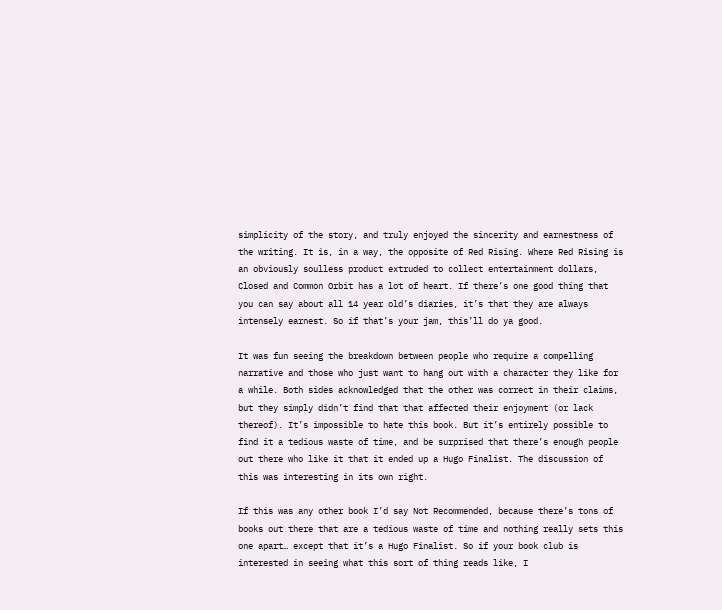simplicity of the story, and truly enjoyed the sincerity and earnestness of the writing. It is, in a way, the opposite of Red Rising. Where Red Rising is an obviously soulless product extruded to collect entertainment dollars, Closed and Common Orbit has a lot of heart. If there’s one good thing that you can say about all 14 year old’s diaries, it’s that they are always intensely earnest. So if that’s your jam, this’ll do ya good.

It was fun seeing the breakdown between people who require a compelling narrative and those who just want to hang out with a character they like for a while. Both sides acknowledged that the other was correct in their claims, but they simply didn’t find that that affected their enjoyment (or lack thereof). It’s impossible to hate this book. But it’s entirely possible to find it a tedious waste of time, and be surprised that there’s enough people out there who like it that it ended up a Hugo Finalist. The discussion of this was interesting in its own right.

If this was any other book I’d say Not Recommended, because there’s tons of books out there that are a tedious waste of time and nothing really sets this one apart… except that it’s a Hugo Finalist. So if your book club is interested in seeing what this sort of thing reads like, I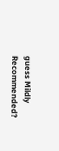guess Mildly Recommended?